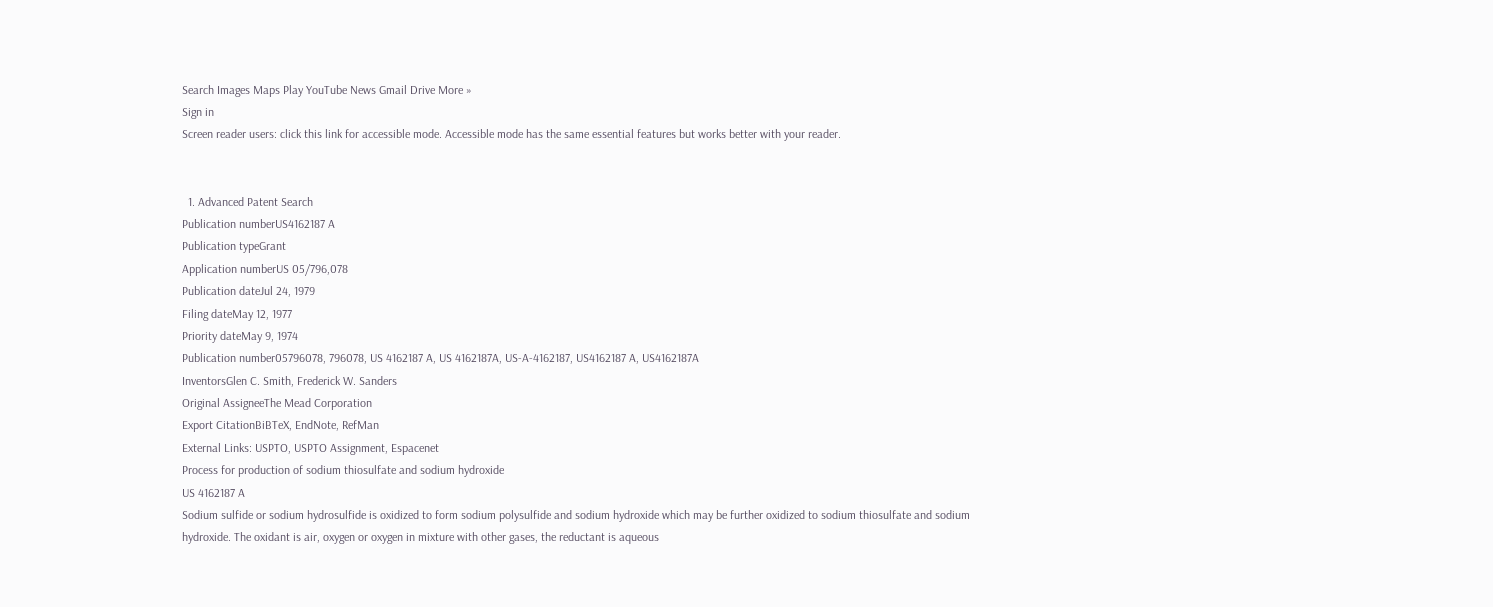Search Images Maps Play YouTube News Gmail Drive More »
Sign in
Screen reader users: click this link for accessible mode. Accessible mode has the same essential features but works better with your reader.


  1. Advanced Patent Search
Publication numberUS4162187 A
Publication typeGrant
Application numberUS 05/796,078
Publication dateJul 24, 1979
Filing dateMay 12, 1977
Priority dateMay 9, 1974
Publication number05796078, 796078, US 4162187 A, US 4162187A, US-A-4162187, US4162187 A, US4162187A
InventorsGlen C. Smith, Frederick W. Sanders
Original AssigneeThe Mead Corporation
Export CitationBiBTeX, EndNote, RefMan
External Links: USPTO, USPTO Assignment, Espacenet
Process for production of sodium thiosulfate and sodium hydroxide
US 4162187 A
Sodium sulfide or sodium hydrosulfide is oxidized to form sodium polysulfide and sodium hydroxide which may be further oxidized to sodium thiosulfate and sodium hydroxide. The oxidant is air, oxygen or oxygen in mixture with other gases, the reductant is aqueous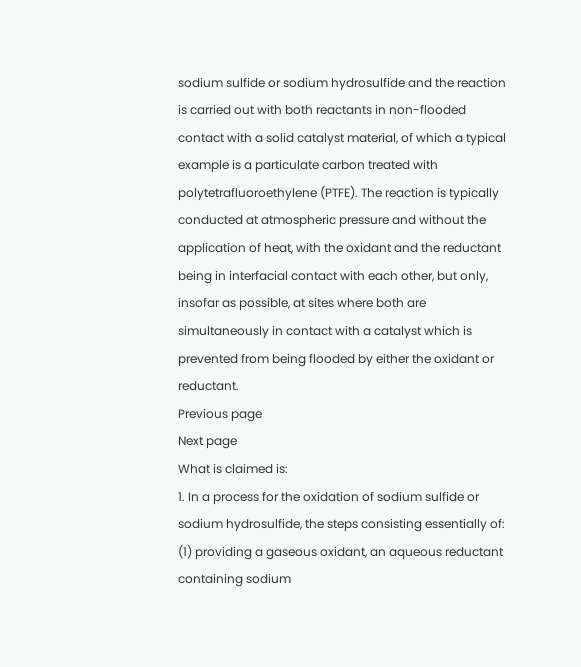sodium sulfide or sodium hydrosulfide and the reaction is carried out with both reactants in non-flooded contact with a solid catalyst material, of which a typical example is a particulate carbon treated with polytetrafluoroethylene (PTFE). The reaction is typically conducted at atmospheric pressure and without the application of heat, with the oxidant and the reductant being in interfacial contact with each other, but only, insofar as possible, at sites where both are simultaneously in contact with a catalyst which is prevented from being flooded by either the oxidant or reductant.
Previous page
Next page
What is claimed is:
1. In a process for the oxidation of sodium sulfide or sodium hydrosulfide, the steps consisting essentially of: (1) providing a gaseous oxidant, an aqueous reductant containing sodium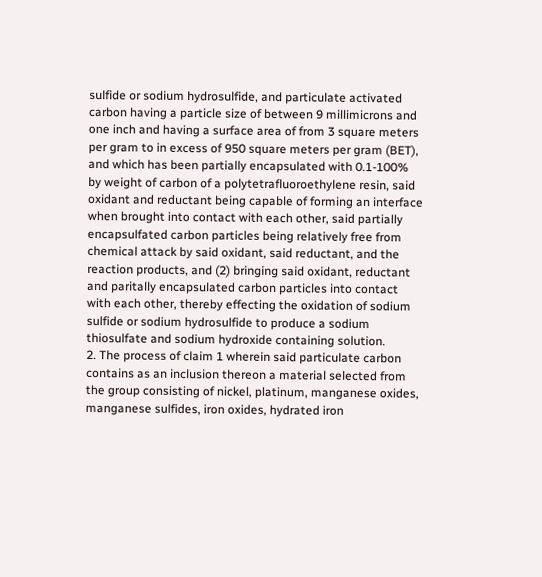sulfide or sodium hydrosulfide, and particulate activated carbon having a particle size of between 9 millimicrons and one inch and having a surface area of from 3 square meters per gram to in excess of 950 square meters per gram (BET), and which has been partially encapsulated with 0.1-100% by weight of carbon of a polytetrafluoroethylene resin, said oxidant and reductant being capable of forming an interface when brought into contact with each other, said partially encapsulfated carbon particles being relatively free from chemical attack by said oxidant, said reductant, and the reaction products, and (2) bringing said oxidant, reductant and paritally encapsulated carbon particles into contact with each other, thereby effecting the oxidation of sodium sulfide or sodium hydrosulfide to produce a sodium thiosulfate and sodium hydroxide containing solution.
2. The process of claim 1 wherein said particulate carbon contains as an inclusion thereon a material selected from the group consisting of nickel, platinum, manganese oxides, manganese sulfides, iron oxides, hydrated iron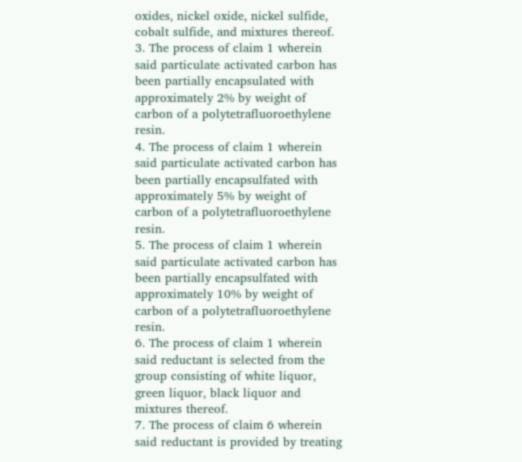oxides, nickel oxide, nickel sulfide, cobalt sulfide, and mixtures thereof.
3. The process of claim 1 wherein said particulate activated carbon has been partially encapsulated with approximately 2% by weight of carbon of a polytetrafluoroethylene resin.
4. The process of claim 1 wherein said particulate activated carbon has been partially encapsulfated with approximately 5% by weight of carbon of a polytetrafluoroethylene resin.
5. The process of claim 1 wherein said particulate activated carbon has been partially encapsulfated with approximately 10% by weight of carbon of a polytetrafluoroethylene resin.
6. The process of claim 1 wherein said reductant is selected from the group consisting of white liquor, green liquor, black liquor and mixtures thereof.
7. The process of claim 6 wherein said reductant is provided by treating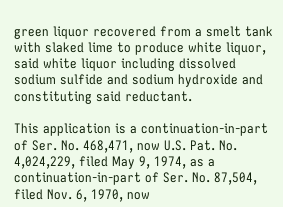green liquor recovered from a smelt tank with slaked lime to produce white liquor, said white liquor including dissolved sodium sulfide and sodium hydroxide and constituting said reductant.

This application is a continuation-in-part of Ser. No. 468,471, now U.S. Pat. No. 4,024,229, filed May 9, 1974, as a continuation-in-part of Ser. No. 87,504, filed Nov. 6, 1970, now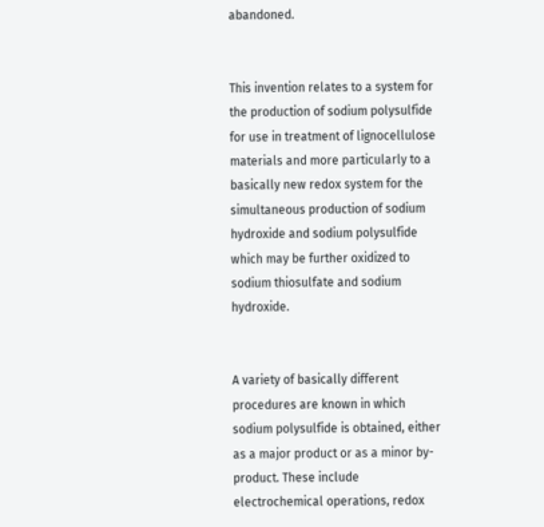abandoned.


This invention relates to a system for the production of sodium polysulfide for use in treatment of lignocellulose materials and more particularly to a basically new redox system for the simultaneous production of sodium hydroxide and sodium polysulfide which may be further oxidized to sodium thiosulfate and sodium hydroxide.


A variety of basically different procedures are known in which sodium polysulfide is obtained, either as a major product or as a minor by-product. These include electrochemical operations, redox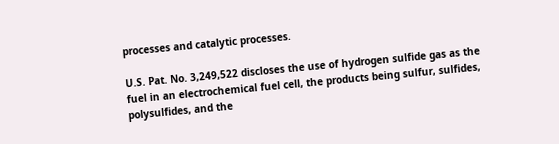processes and catalytic processes.

U.S. Pat. No. 3,249,522 discloses the use of hydrogen sulfide gas as the fuel in an electrochemical fuel cell, the products being sulfur, sulfides, polysulfides, and the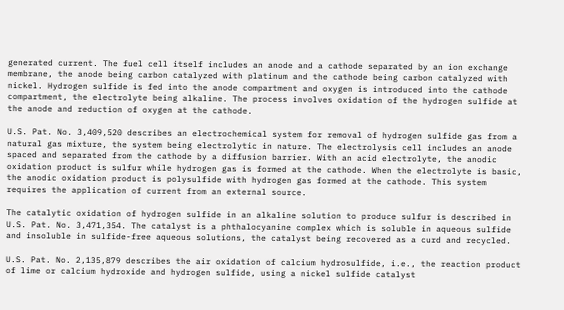generated current. The fuel cell itself includes an anode and a cathode separated by an ion exchange membrane, the anode being carbon catalyzed with platinum and the cathode being carbon catalyzed with nickel. Hydrogen sulfide is fed into the anode compartment and oxygen is introduced into the cathode compartment, the electrolyte being alkaline. The process involves oxidation of the hydrogen sulfide at the anode and reduction of oxygen at the cathode.

U.S. Pat. No. 3,409,520 describes an electrochemical system for removal of hydrogen sulfide gas from a natural gas mixture, the system being electrolytic in nature. The electrolysis cell includes an anode spaced and separated from the cathode by a diffusion barrier. With an acid electrolyte, the anodic oxidation product is sulfur while hydrogen gas is formed at the cathode. When the electrolyte is basic, the anodic oxidation product is polysulfide with hydrogen gas formed at the cathode. This system requires the application of current from an external source.

The catalytic oxidation of hydrogen sulfide in an alkaline solution to produce sulfur is described in U.S. Pat. No. 3,471,354. The catalyst is a phthalocyanine complex which is soluble in aqueous sulfide and insoluble in sulfide-free aqueous solutions, the catalyst being recovered as a curd and recycled.

U.S. Pat. No. 2,135,879 describes the air oxidation of calcium hydrosulfide, i.e., the reaction product of lime or calcium hydroxide and hydrogen sulfide, using a nickel sulfide catalyst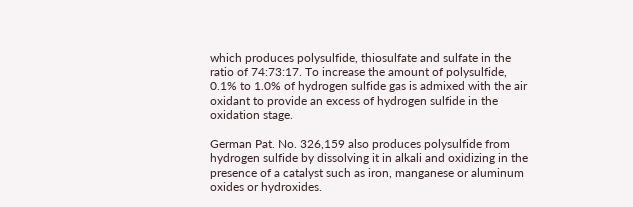which produces polysulfide, thiosulfate and sulfate in the ratio of 74:73:17. To increase the amount of polysulfide, 0.1% to 1.0% of hydrogen sulfide gas is admixed with the air oxidant to provide an excess of hydrogen sulfide in the oxidation stage.

German Pat. No. 326,159 also produces polysulfide from hydrogen sulfide by dissolving it in alkali and oxidizing in the presence of a catalyst such as iron, manganese or aluminum oxides or hydroxides.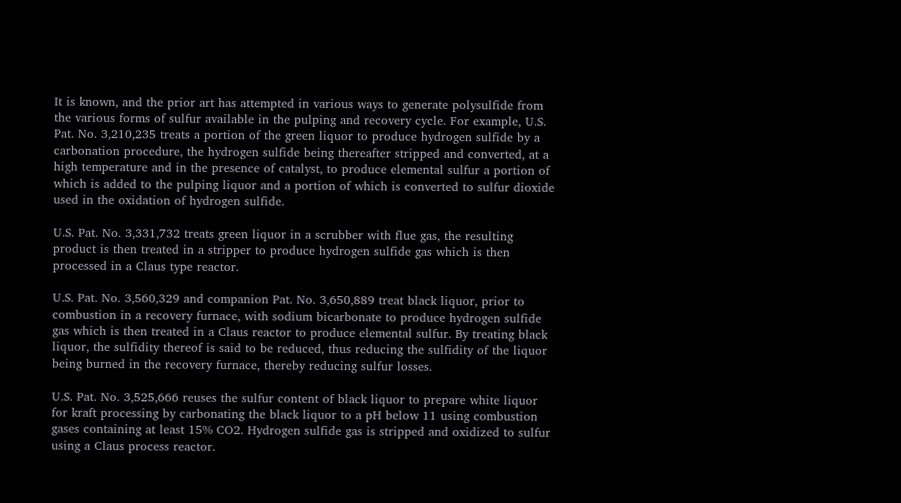It is known, and the prior art has attempted in various ways to generate polysulfide from the various forms of sulfur available in the pulping and recovery cycle. For example, U.S. Pat. No. 3,210,235 treats a portion of the green liquor to produce hydrogen sulfide by a carbonation procedure, the hydrogen sulfide being thereafter stripped and converted, at a high temperature and in the presence of catalyst, to produce elemental sulfur a portion of which is added to the pulping liquor and a portion of which is converted to sulfur dioxide used in the oxidation of hydrogen sulfide.

U.S. Pat. No. 3,331,732 treats green liquor in a scrubber with flue gas, the resulting product is then treated in a stripper to produce hydrogen sulfide gas which is then processed in a Claus type reactor.

U.S. Pat. No. 3,560,329 and companion Pat. No. 3,650,889 treat black liquor, prior to combustion in a recovery furnace, with sodium bicarbonate to produce hydrogen sulfide gas which is then treated in a Claus reactor to produce elemental sulfur. By treating black liquor, the sulfidity thereof is said to be reduced, thus reducing the sulfidity of the liquor being burned in the recovery furnace, thereby reducing sulfur losses.

U.S. Pat. No. 3,525,666 reuses the sulfur content of black liquor to prepare white liquor for kraft processing by carbonating the black liquor to a pH below 11 using combustion gases containing at least 15% CO2. Hydrogen sulfide gas is stripped and oxidized to sulfur using a Claus process reactor.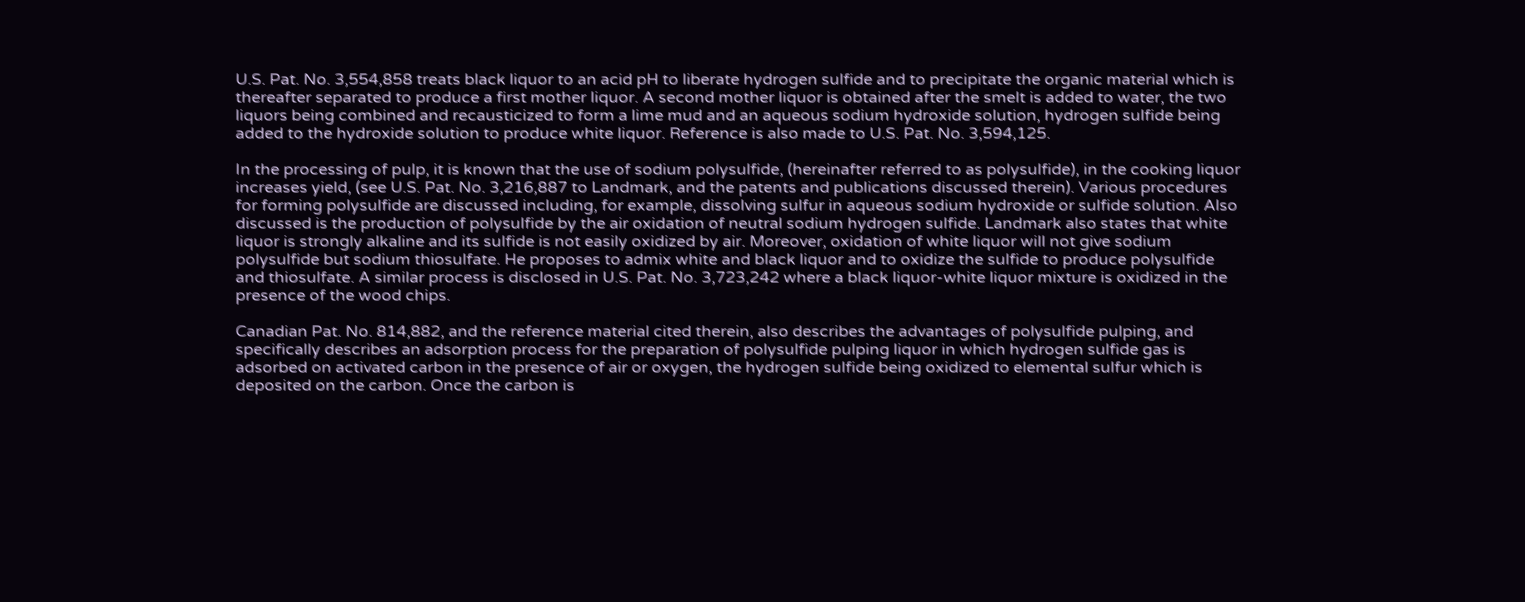U.S. Pat. No. 3,554,858 treats black liquor to an acid pH to liberate hydrogen sulfide and to precipitate the organic material which is thereafter separated to produce a first mother liquor. A second mother liquor is obtained after the smelt is added to water, the two liquors being combined and recausticized to form a lime mud and an aqueous sodium hydroxide solution, hydrogen sulfide being added to the hydroxide solution to produce white liquor. Reference is also made to U.S. Pat. No. 3,594,125.

In the processing of pulp, it is known that the use of sodium polysulfide, (hereinafter referred to as polysulfide), in the cooking liquor increases yield, (see U.S. Pat. No. 3,216,887 to Landmark, and the patents and publications discussed therein). Various procedures for forming polysulfide are discussed including, for example, dissolving sulfur in aqueous sodium hydroxide or sulfide solution. Also discussed is the production of polysulfide by the air oxidation of neutral sodium hydrogen sulfide. Landmark also states that white liquor is strongly alkaline and its sulfide is not easily oxidized by air. Moreover, oxidation of white liquor will not give sodium polysulfide but sodium thiosulfate. He proposes to admix white and black liquor and to oxidize the sulfide to produce polysulfide and thiosulfate. A similar process is disclosed in U.S. Pat. No. 3,723,242 where a black liquor-white liquor mixture is oxidized in the presence of the wood chips.

Canadian Pat. No. 814,882, and the reference material cited therein, also describes the advantages of polysulfide pulping, and specifically describes an adsorption process for the preparation of polysulfide pulping liquor in which hydrogen sulfide gas is adsorbed on activated carbon in the presence of air or oxygen, the hydrogen sulfide being oxidized to elemental sulfur which is deposited on the carbon. Once the carbon is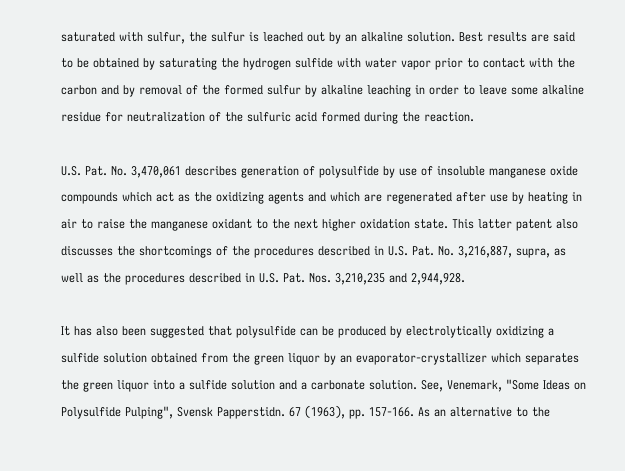saturated with sulfur, the sulfur is leached out by an alkaline solution. Best results are said to be obtained by saturating the hydrogen sulfide with water vapor prior to contact with the carbon and by removal of the formed sulfur by alkaline leaching in order to leave some alkaline residue for neutralization of the sulfuric acid formed during the reaction.

U.S. Pat. No. 3,470,061 describes generation of polysulfide by use of insoluble manganese oxide compounds which act as the oxidizing agents and which are regenerated after use by heating in air to raise the manganese oxidant to the next higher oxidation state. This latter patent also discusses the shortcomings of the procedures described in U.S. Pat. No. 3,216,887, supra, as well as the procedures described in U.S. Pat. Nos. 3,210,235 and 2,944,928.

It has also been suggested that polysulfide can be produced by electrolytically oxidizing a sulfide solution obtained from the green liquor by an evaporator-crystallizer which separates the green liquor into a sulfide solution and a carbonate solution. See, Venemark, "Some Ideas on Polysulfide Pulping", Svensk Papperstidn. 67 (1963), pp. 157-166. As an alternative to the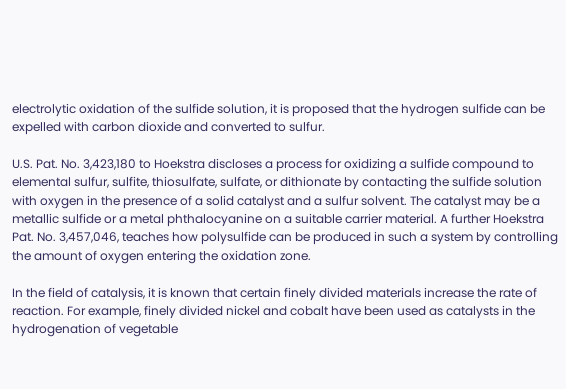electrolytic oxidation of the sulfide solution, it is proposed that the hydrogen sulfide can be expelled with carbon dioxide and converted to sulfur.

U.S. Pat. No. 3,423,180 to Hoekstra discloses a process for oxidizing a sulfide compound to elemental sulfur, sulfite, thiosulfate, sulfate, or dithionate by contacting the sulfide solution with oxygen in the presence of a solid catalyst and a sulfur solvent. The catalyst may be a metallic sulfide or a metal phthalocyanine on a suitable carrier material. A further Hoekstra Pat. No. 3,457,046, teaches how polysulfide can be produced in such a system by controlling the amount of oxygen entering the oxidation zone.

In the field of catalysis, it is known that certain finely divided materials increase the rate of reaction. For example, finely divided nickel and cobalt have been used as catalysts in the hydrogenation of vegetable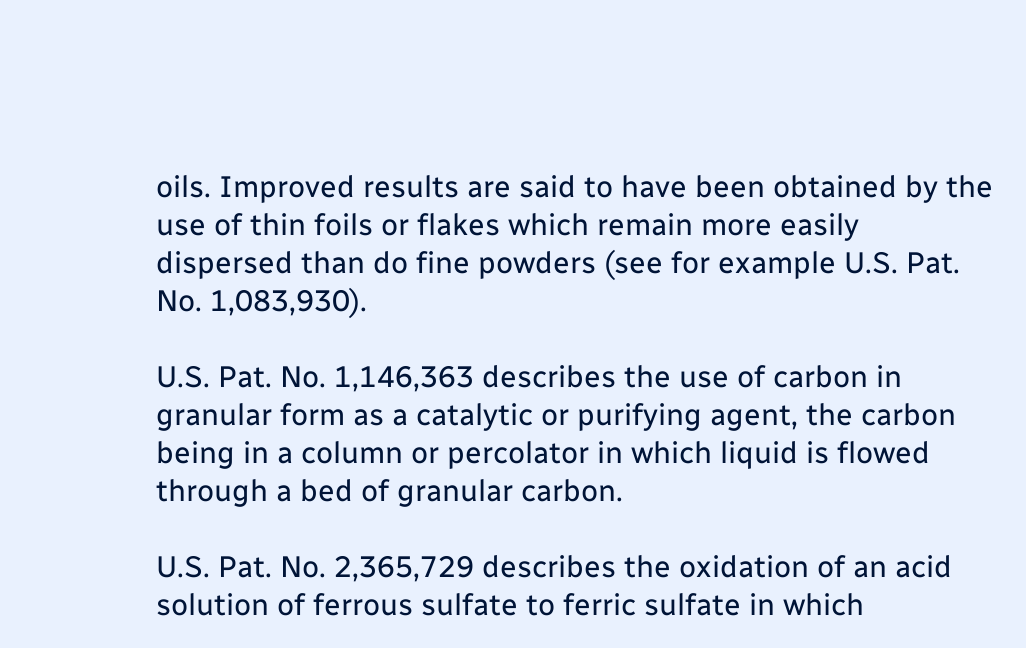oils. Improved results are said to have been obtained by the use of thin foils or flakes which remain more easily dispersed than do fine powders (see for example U.S. Pat. No. 1,083,930).

U.S. Pat. No. 1,146,363 describes the use of carbon in granular form as a catalytic or purifying agent, the carbon being in a column or percolator in which liquid is flowed through a bed of granular carbon.

U.S. Pat. No. 2,365,729 describes the oxidation of an acid solution of ferrous sulfate to ferric sulfate in which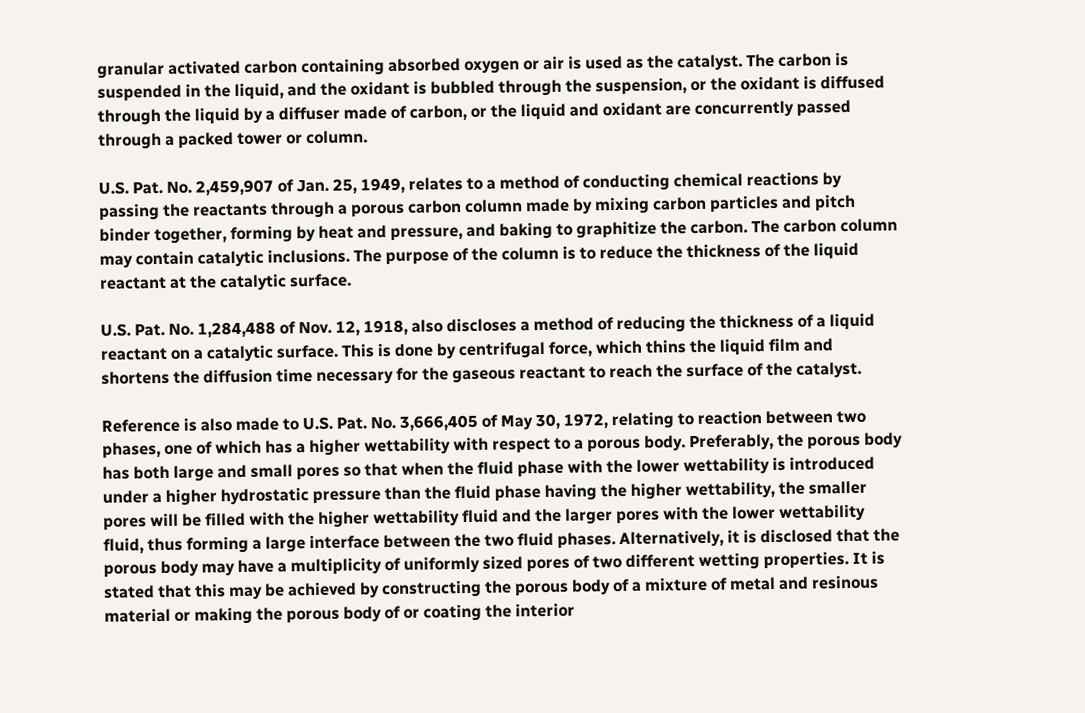granular activated carbon containing absorbed oxygen or air is used as the catalyst. The carbon is suspended in the liquid, and the oxidant is bubbled through the suspension, or the oxidant is diffused through the liquid by a diffuser made of carbon, or the liquid and oxidant are concurrently passed through a packed tower or column.

U.S. Pat. No. 2,459,907 of Jan. 25, 1949, relates to a method of conducting chemical reactions by passing the reactants through a porous carbon column made by mixing carbon particles and pitch binder together, forming by heat and pressure, and baking to graphitize the carbon. The carbon column may contain catalytic inclusions. The purpose of the column is to reduce the thickness of the liquid reactant at the catalytic surface.

U.S. Pat. No. 1,284,488 of Nov. 12, 1918, also discloses a method of reducing the thickness of a liquid reactant on a catalytic surface. This is done by centrifugal force, which thins the liquid film and shortens the diffusion time necessary for the gaseous reactant to reach the surface of the catalyst.

Reference is also made to U.S. Pat. No. 3,666,405 of May 30, 1972, relating to reaction between two phases, one of which has a higher wettability with respect to a porous body. Preferably, the porous body has both large and small pores so that when the fluid phase with the lower wettability is introduced under a higher hydrostatic pressure than the fluid phase having the higher wettability, the smaller pores will be filled with the higher wettability fluid and the larger pores with the lower wettability fluid, thus forming a large interface between the two fluid phases. Alternatively, it is disclosed that the porous body may have a multiplicity of uniformly sized pores of two different wetting properties. It is stated that this may be achieved by constructing the porous body of a mixture of metal and resinous material or making the porous body of or coating the interior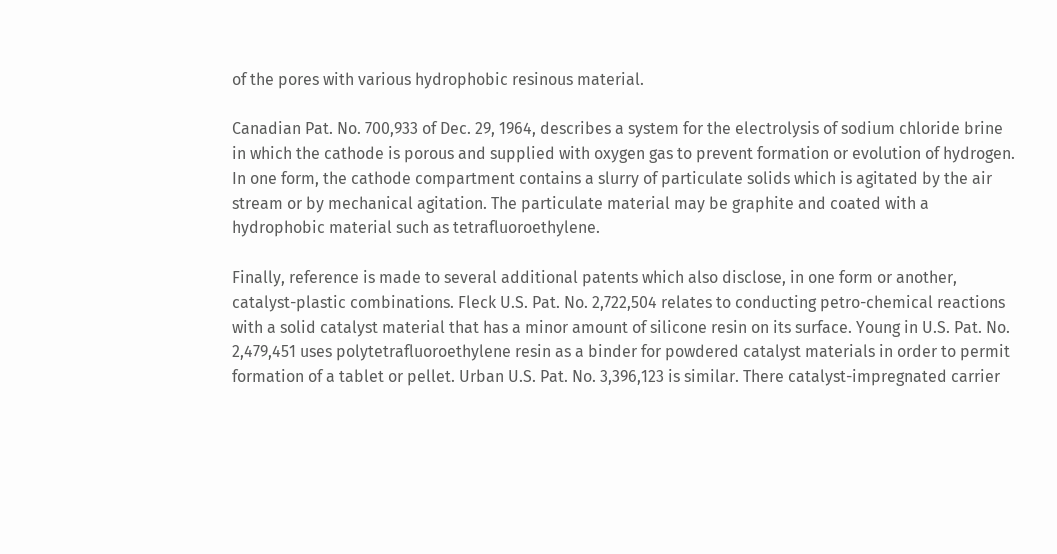of the pores with various hydrophobic resinous material.

Canadian Pat. No. 700,933 of Dec. 29, 1964, describes a system for the electrolysis of sodium chloride brine in which the cathode is porous and supplied with oxygen gas to prevent formation or evolution of hydrogen. In one form, the cathode compartment contains a slurry of particulate solids which is agitated by the air stream or by mechanical agitation. The particulate material may be graphite and coated with a hydrophobic material such as tetrafluoroethylene.

Finally, reference is made to several additional patents which also disclose, in one form or another, catalyst-plastic combinations. Fleck U.S. Pat. No. 2,722,504 relates to conducting petro-chemical reactions with a solid catalyst material that has a minor amount of silicone resin on its surface. Young in U.S. Pat. No. 2,479,451 uses polytetrafluoroethylene resin as a binder for powdered catalyst materials in order to permit formation of a tablet or pellet. Urban U.S. Pat. No. 3,396,123 is similar. There catalyst-impregnated carrier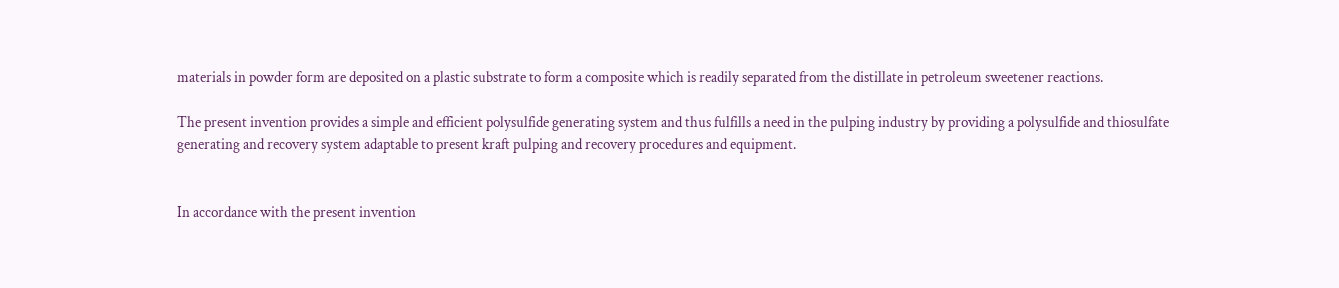materials in powder form are deposited on a plastic substrate to form a composite which is readily separated from the distillate in petroleum sweetener reactions.

The present invention provides a simple and efficient polysulfide generating system and thus fulfills a need in the pulping industry by providing a polysulfide and thiosulfate generating and recovery system adaptable to present kraft pulping and recovery procedures and equipment.


In accordance with the present invention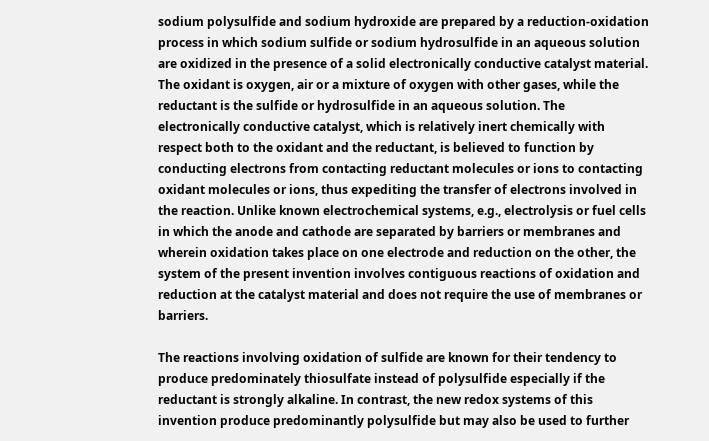sodium polysulfide and sodium hydroxide are prepared by a reduction-oxidation process in which sodium sulfide or sodium hydrosulfide in an aqueous solution are oxidized in the presence of a solid electronically conductive catalyst material. The oxidant is oxygen, air or a mixture of oxygen with other gases, while the reductant is the sulfide or hydrosulfide in an aqueous solution. The electronically conductive catalyst, which is relatively inert chemically with respect both to the oxidant and the reductant, is believed to function by conducting electrons from contacting reductant molecules or ions to contacting oxidant molecules or ions, thus expediting the transfer of electrons involved in the reaction. Unlike known electrochemical systems, e.g., electrolysis or fuel cells in which the anode and cathode are separated by barriers or membranes and wherein oxidation takes place on one electrode and reduction on the other, the system of the present invention involves contiguous reactions of oxidation and reduction at the catalyst material and does not require the use of membranes or barriers.

The reactions involving oxidation of sulfide are known for their tendency to produce predominately thiosulfate instead of polysulfide especially if the reductant is strongly alkaline. In contrast, the new redox systems of this invention produce predominantly polysulfide but may also be used to further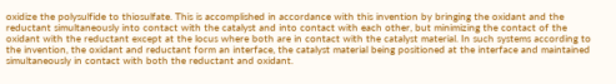oxidize the polysulfide to thiosulfate. This is accomplished in accordance with this invention by bringing the oxidant and the reductant simultaneously into contact with the catalyst and into contact with each other, but minimizing the contact of the oxidant with the reductant except at the locus where both are in contact with the catalyst material. In such systems according to the invention, the oxidant and reductant form an interface, the catalyst material being positioned at the interface and maintained simultaneously in contact with both the reductant and oxidant.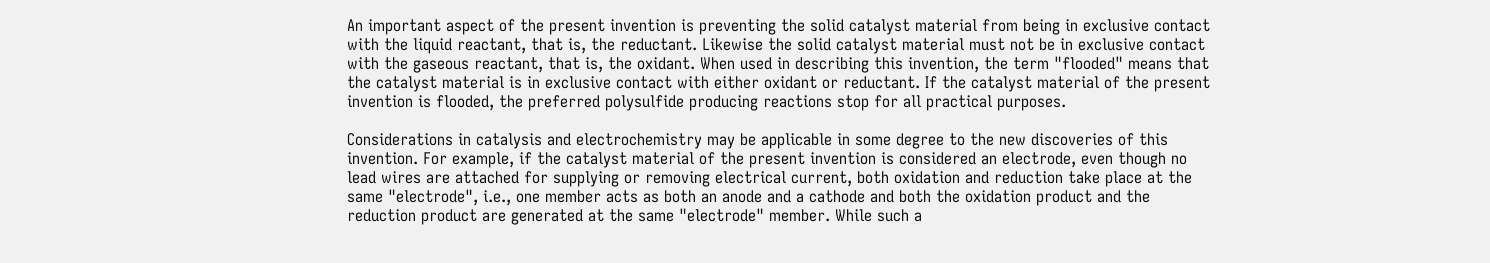An important aspect of the present invention is preventing the solid catalyst material from being in exclusive contact with the liquid reactant, that is, the reductant. Likewise the solid catalyst material must not be in exclusive contact with the gaseous reactant, that is, the oxidant. When used in describing this invention, the term "flooded" means that the catalyst material is in exclusive contact with either oxidant or reductant. If the catalyst material of the present invention is flooded, the preferred polysulfide producing reactions stop for all practical purposes.

Considerations in catalysis and electrochemistry may be applicable in some degree to the new discoveries of this invention. For example, if the catalyst material of the present invention is considered an electrode, even though no lead wires are attached for supplying or removing electrical current, both oxidation and reduction take place at the same "electrode", i.e., one member acts as both an anode and a cathode and both the oxidation product and the reduction product are generated at the same "electrode" member. While such a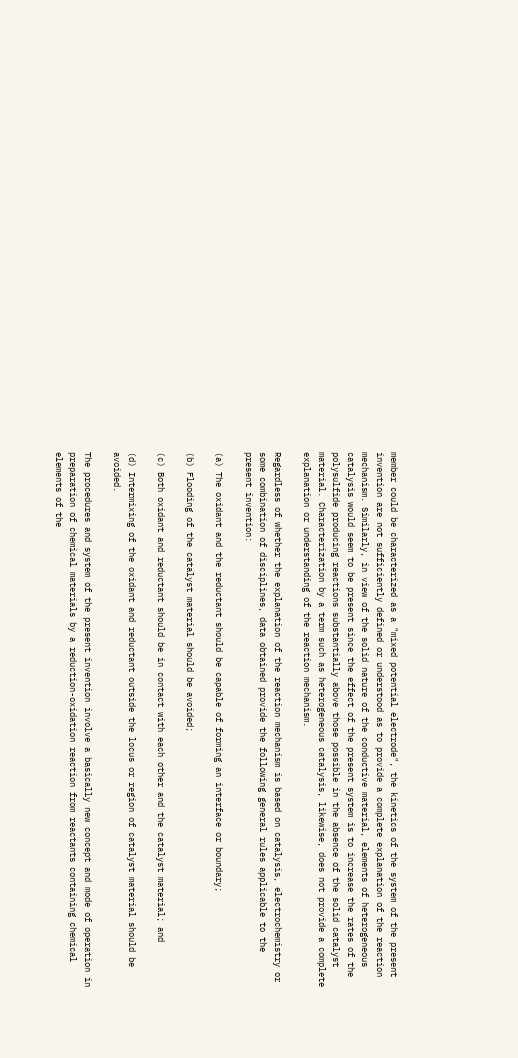member could be characterized as a "mixed potential electrode", the kinetics of the system of the present invention are not sufficiently defined or understood as to provide a complete explanation of the reaction mechanism. Similarly, in view of the solid nature of the conductive material, elements of heterogeneous catalysis would seem to be present since the effect of the present system is to increase the rates of the polysulfide producing reactions substantially above those possible in the absence of the solid catalyst material. Characterization by a term such as heterogeneous catalysis, likewise, does not provide a complete explanation or understanding of the reaction mechanism.

Regardless of whether the explanation of the reaction mechanism is based on catalysis, electrochemistry or some combination of disciplines, data obtained provide the following general rules applicable to the present invention:

(a) The oxidant and the reductant should be capable of forming an interface or boundary;

(b) Flooding of the catalyst material should be avoided;

(c) Both oxidant and reductant should be in contact with each other and the catalyst material; and

(d) Intermixing of the oxidant and reductant outside the locus or region of catalyst material should be avoided.

The procedures and system of the present invention involve a basically new concept and mode of operation in preparation of chemical materials by a reduction-oxidation reaction from reactants containing chemical elements of the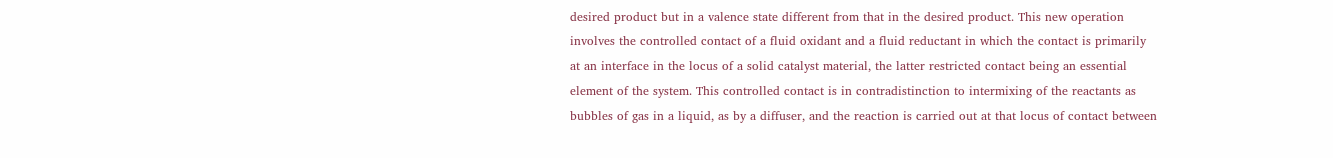desired product but in a valence state different from that in the desired product. This new operation involves the controlled contact of a fluid oxidant and a fluid reductant in which the contact is primarily at an interface in the locus of a solid catalyst material, the latter restricted contact being an essential element of the system. This controlled contact is in contradistinction to intermixing of the reactants as bubbles of gas in a liquid, as by a diffuser, and the reaction is carried out at that locus of contact between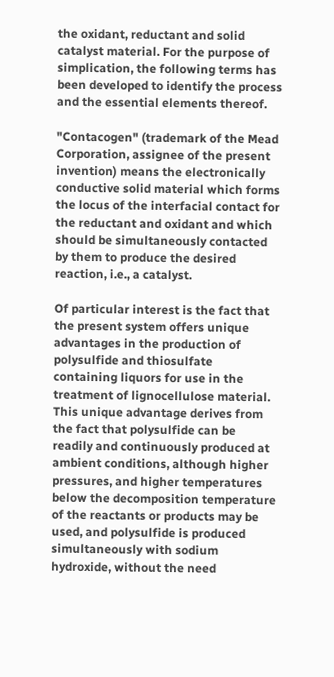the oxidant, reductant and solid catalyst material. For the purpose of simplication, the following terms has been developed to identify the process and the essential elements thereof.

"Contacogen" (trademark of the Mead Corporation, assignee of the present invention) means the electronically conductive solid material which forms the locus of the interfacial contact for the reductant and oxidant and which should be simultaneously contacted by them to produce the desired reaction, i.e., a catalyst.

Of particular interest is the fact that the present system offers unique advantages in the production of polysulfide and thiosulfate containing liquors for use in the treatment of lignocellulose material. This unique advantage derives from the fact that polysulfide can be readily and continuously produced at ambient conditions, although higher pressures, and higher temperatures below the decomposition temperature of the reactants or products may be used, and polysulfide is produced simultaneously with sodium hydroxide, without the need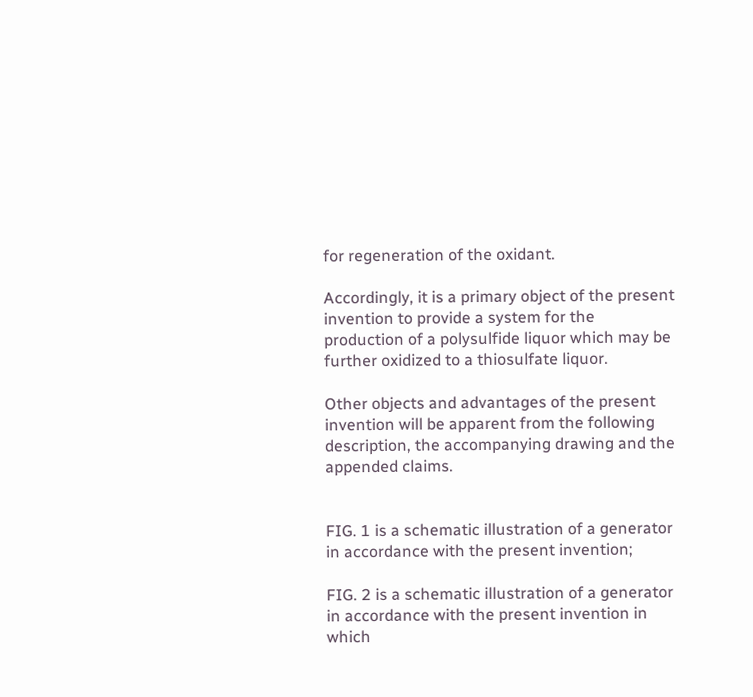for regeneration of the oxidant.

Accordingly, it is a primary object of the present invention to provide a system for the production of a polysulfide liquor which may be further oxidized to a thiosulfate liquor.

Other objects and advantages of the present invention will be apparent from the following description, the accompanying drawing and the appended claims.


FIG. 1 is a schematic illustration of a generator in accordance with the present invention;

FIG. 2 is a schematic illustration of a generator in accordance with the present invention in which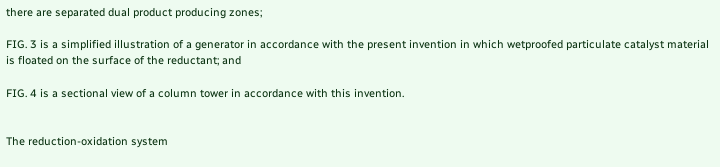there are separated dual product producing zones;

FIG. 3 is a simplified illustration of a generator in accordance with the present invention in which wetproofed particulate catalyst material is floated on the surface of the reductant; and

FIG. 4 is a sectional view of a column tower in accordance with this invention.


The reduction-oxidation system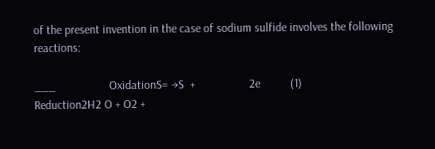of the present invention in the case of sodium sulfide involves the following reactions:

___                  OxidationS= →S  +                  2e          (1)                  Reduction2H2 O + O2 +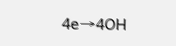4e→4OH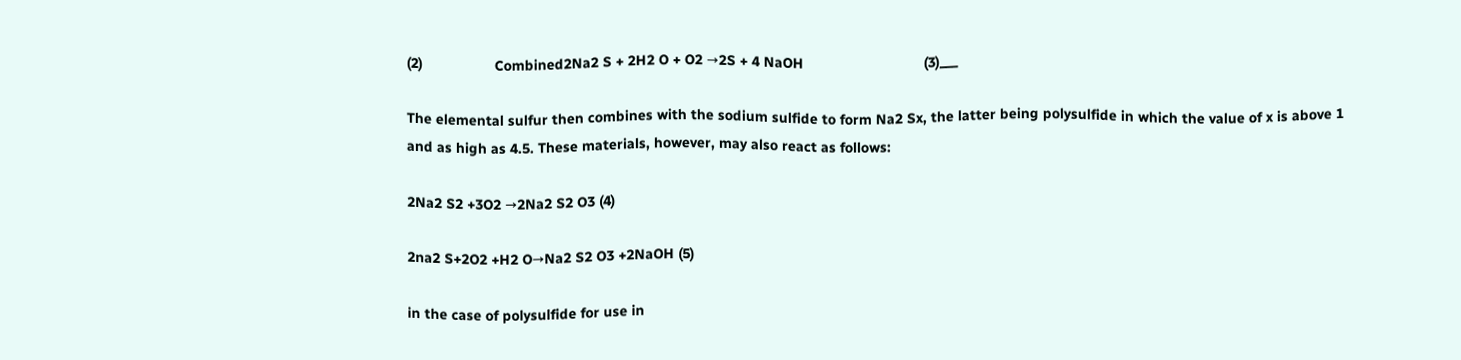(2)                  Combined2Na2 S + 2H2 O + O2 →2S + 4 NaOH                              (3)___

The elemental sulfur then combines with the sodium sulfide to form Na2 Sx, the latter being polysulfide in which the value of x is above 1 and as high as 4.5. These materials, however, may also react as follows:

2Na2 S2 +3O2 →2Na2 S2 O3 (4)

2na2 S+2O2 +H2 O→Na2 S2 O3 +2NaOH (5)

in the case of polysulfide for use in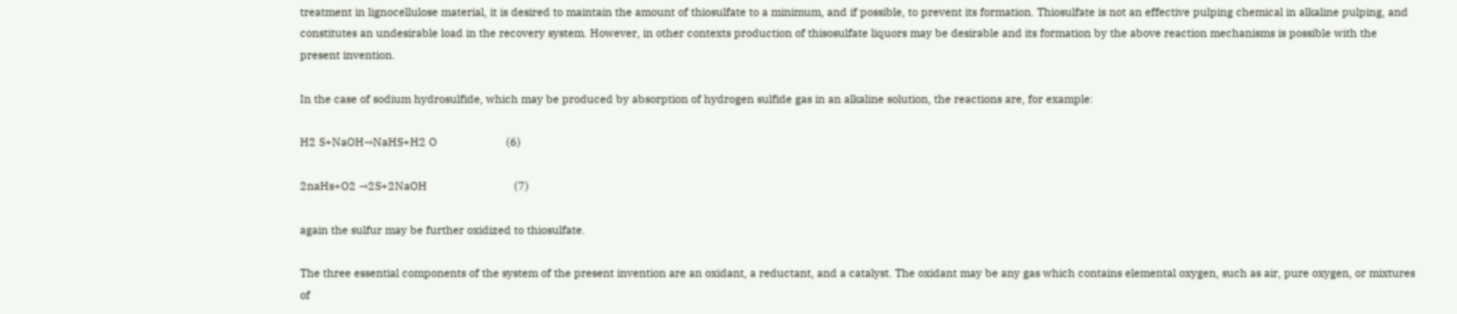treatment in lignocellulose material, it is desired to maintain the amount of thiosulfate to a minimum, and if possible, to prevent its formation. Thiosulfate is not an effective pulping chemical in alkaline pulping, and constitutes an undesirable load in the recovery system. However, in other contexts production of thisosulfate liquors may be desirable and its formation by the above reaction mechanisms is possible with the present invention.

In the case of sodium hydrosulfide, which may be produced by absorption of hydrogen sulfide gas in an alkaline solution, the reactions are, for example:

H2 S+NaOH→NaHS+H2 O                       (6)

2naHs+O2 →2S+2NaOH                             (7)

again the sulfur may be further oxidized to thiosulfate.

The three essential components of the system of the present invention are an oxidant, a reductant, and a catalyst. The oxidant may be any gas which contains elemental oxygen, such as air, pure oxygen, or mixtures of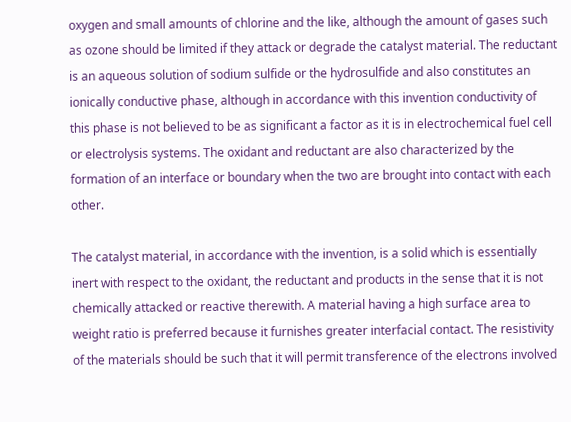oxygen and small amounts of chlorine and the like, although the amount of gases such as ozone should be limited if they attack or degrade the catalyst material. The reductant is an aqueous solution of sodium sulfide or the hydrosulfide and also constitutes an ionically conductive phase, although in accordance with this invention conductivity of this phase is not believed to be as significant a factor as it is in electrochemical fuel cell or electrolysis systems. The oxidant and reductant are also characterized by the formation of an interface or boundary when the two are brought into contact with each other.

The catalyst material, in accordance with the invention, is a solid which is essentially inert with respect to the oxidant, the reductant and products in the sense that it is not chemically attacked or reactive therewith. A material having a high surface area to weight ratio is preferred because it furnishes greater interfacial contact. The resistivity of the materials should be such that it will permit transference of the electrons involved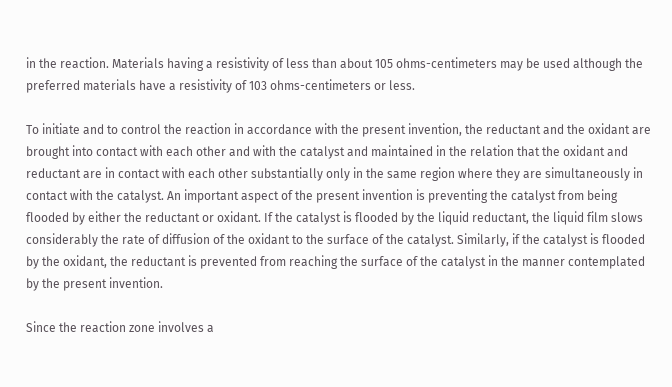in the reaction. Materials having a resistivity of less than about 105 ohms-centimeters may be used although the preferred materials have a resistivity of 103 ohms-centimeters or less.

To initiate and to control the reaction in accordance with the present invention, the reductant and the oxidant are brought into contact with each other and with the catalyst and maintained in the relation that the oxidant and reductant are in contact with each other substantially only in the same region where they are simultaneously in contact with the catalyst. An important aspect of the present invention is preventing the catalyst from being flooded by either the reductant or oxidant. If the catalyst is flooded by the liquid reductant, the liquid film slows considerably the rate of diffusion of the oxidant to the surface of the catalyst. Similarly, if the catalyst is flooded by the oxidant, the reductant is prevented from reaching the surface of the catalyst in the manner contemplated by the present invention.

Since the reaction zone involves a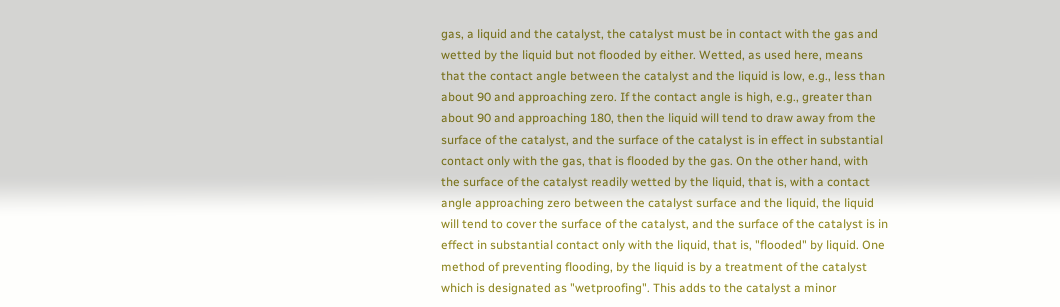gas, a liquid and the catalyst, the catalyst must be in contact with the gas and wetted by the liquid but not flooded by either. Wetted, as used here, means that the contact angle between the catalyst and the liquid is low, e.g., less than about 90 and approaching zero. If the contact angle is high, e.g., greater than about 90 and approaching 180, then the liquid will tend to draw away from the surface of the catalyst, and the surface of the catalyst is in effect in substantial contact only with the gas, that is flooded by the gas. On the other hand, with the surface of the catalyst readily wetted by the liquid, that is, with a contact angle approaching zero between the catalyst surface and the liquid, the liquid will tend to cover the surface of the catalyst, and the surface of the catalyst is in effect in substantial contact only with the liquid, that is, "flooded" by liquid. One method of preventing flooding, by the liquid is by a treatment of the catalyst which is designated as "wetproofing". This adds to the catalyst a minor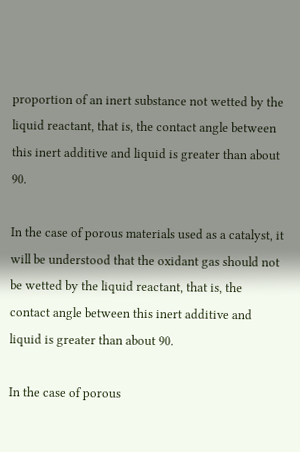proportion of an inert substance not wetted by the liquid reactant, that is, the contact angle between this inert additive and liquid is greater than about 90.

In the case of porous materials used as a catalyst, it will be understood that the oxidant gas should not be wetted by the liquid reactant, that is, the contact angle between this inert additive and liquid is greater than about 90.

In the case of porous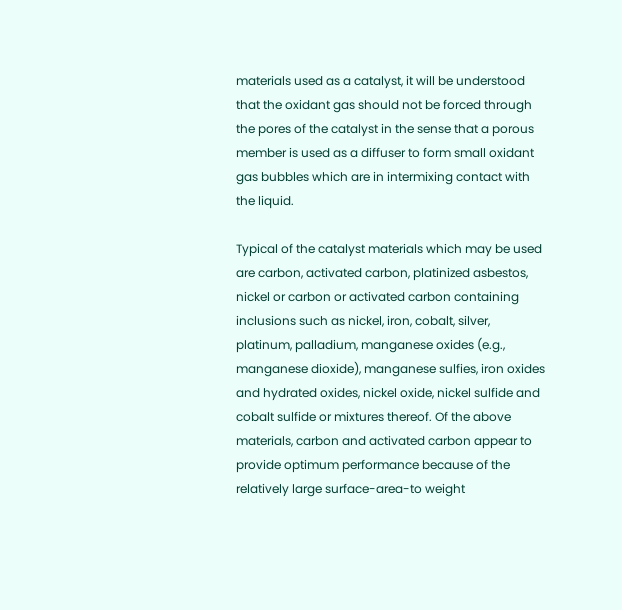materials used as a catalyst, it will be understood that the oxidant gas should not be forced through the pores of the catalyst in the sense that a porous member is used as a diffuser to form small oxidant gas bubbles which are in intermixing contact with the liquid.

Typical of the catalyst materials which may be used are carbon, activated carbon, platinized asbestos, nickel or carbon or activated carbon containing inclusions such as nickel, iron, cobalt, silver, platinum, palladium, manganese oxides (e.g., manganese dioxide), manganese sulfies, iron oxides and hydrated oxides, nickel oxide, nickel sulfide and cobalt sulfide or mixtures thereof. Of the above materials, carbon and activated carbon appear to provide optimum performance because of the relatively large surface-area-to weight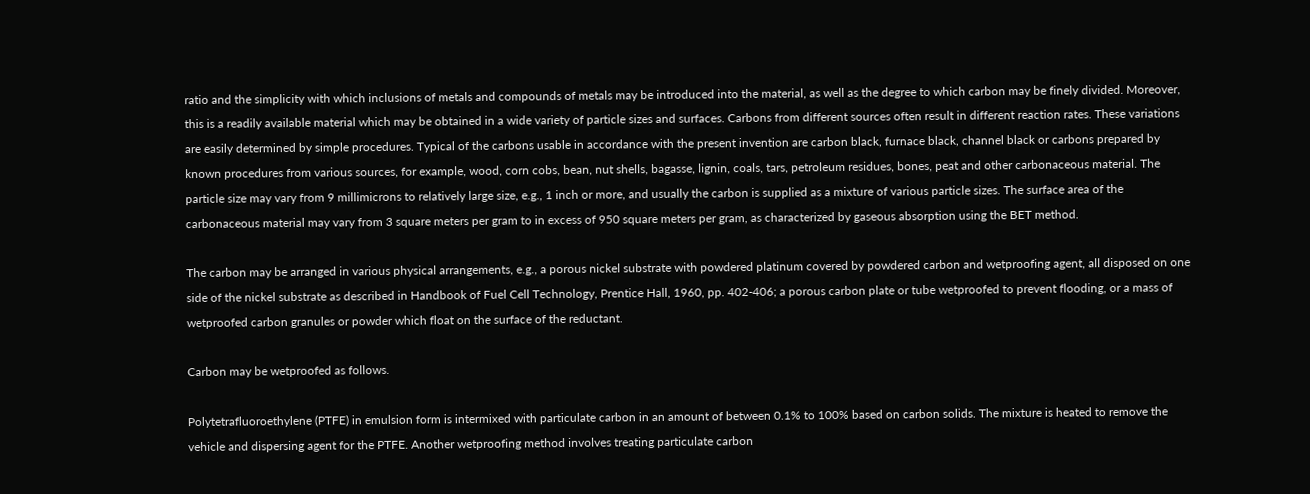ratio and the simplicity with which inclusions of metals and compounds of metals may be introduced into the material, as well as the degree to which carbon may be finely divided. Moreover, this is a readily available material which may be obtained in a wide variety of particle sizes and surfaces. Carbons from different sources often result in different reaction rates. These variations are easily determined by simple procedures. Typical of the carbons usable in accordance with the present invention are carbon black, furnace black, channel black or carbons prepared by known procedures from various sources, for example, wood, corn cobs, bean, nut shells, bagasse, lignin, coals, tars, petroleum residues, bones, peat and other carbonaceous material. The particle size may vary from 9 millimicrons to relatively large size, e.g., 1 inch or more, and usually the carbon is supplied as a mixture of various particle sizes. The surface area of the carbonaceous material may vary from 3 square meters per gram to in excess of 950 square meters per gram, as characterized by gaseous absorption using the BET method.

The carbon may be arranged in various physical arrangements, e.g., a porous nickel substrate with powdered platinum covered by powdered carbon and wetproofing agent, all disposed on one side of the nickel substrate as described in Handbook of Fuel Cell Technology, Prentice Hall, 1960, pp. 402-406; a porous carbon plate or tube wetproofed to prevent flooding, or a mass of wetproofed carbon granules or powder which float on the surface of the reductant.

Carbon may be wetproofed as follows.

Polytetrafluoroethylene (PTFE) in emulsion form is intermixed with particulate carbon in an amount of between 0.1% to 100% based on carbon solids. The mixture is heated to remove the vehicle and dispersing agent for the PTFE. Another wetproofing method involves treating particulate carbon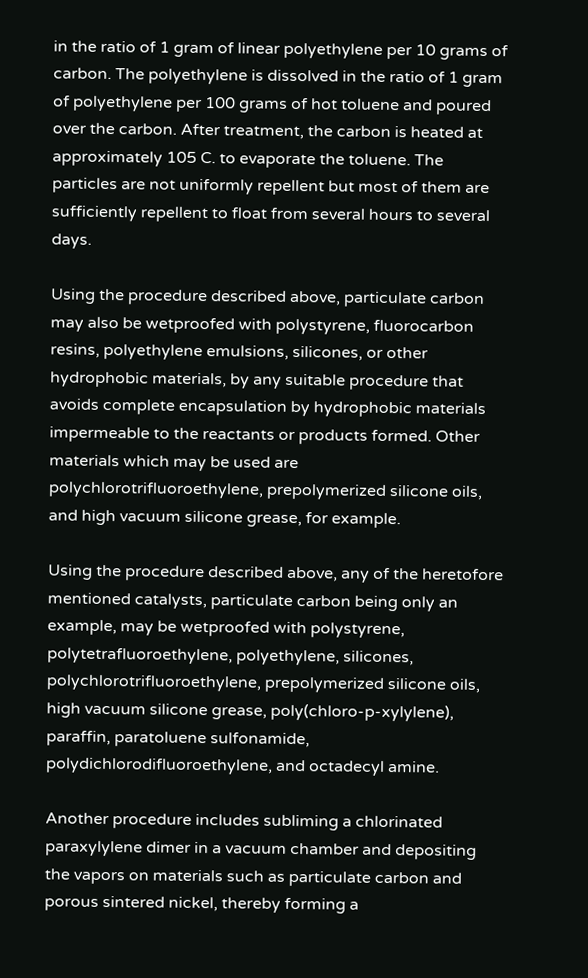in the ratio of 1 gram of linear polyethylene per 10 grams of carbon. The polyethylene is dissolved in the ratio of 1 gram of polyethylene per 100 grams of hot toluene and poured over the carbon. After treatment, the carbon is heated at approximately 105 C. to evaporate the toluene. The particles are not uniformly repellent but most of them are sufficiently repellent to float from several hours to several days.

Using the procedure described above, particulate carbon may also be wetproofed with polystyrene, fluorocarbon resins, polyethylene emulsions, silicones, or other hydrophobic materials, by any suitable procedure that avoids complete encapsulation by hydrophobic materials impermeable to the reactants or products formed. Other materials which may be used are polychlorotrifluoroethylene, prepolymerized silicone oils, and high vacuum silicone grease, for example.

Using the procedure described above, any of the heretofore mentioned catalysts, particulate carbon being only an example, may be wetproofed with polystyrene, polytetrafluoroethylene, polyethylene, silicones, polychlorotrifluoroethylene, prepolymerized silicone oils, high vacuum silicone grease, poly(chloro-p-xylylene), paraffin, paratoluene sulfonamide, polydichlorodifluoroethylene, and octadecyl amine.

Another procedure includes subliming a chlorinated paraxylylene dimer in a vacuum chamber and depositing the vapors on materials such as particulate carbon and porous sintered nickel, thereby forming a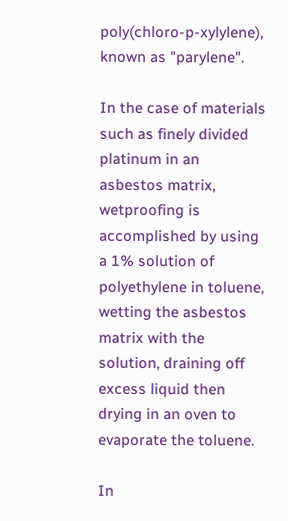poly(chloro-p-xylylene), known as "parylene".

In the case of materials such as finely divided platinum in an asbestos matrix, wetproofing is accomplished by using a 1% solution of polyethylene in toluene, wetting the asbestos matrix with the solution, draining off excess liquid then drying in an oven to evaporate the toluene.

In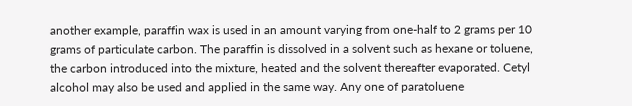another example, paraffin wax is used in an amount varying from one-half to 2 grams per 10 grams of particulate carbon. The paraffin is dissolved in a solvent such as hexane or toluene, the carbon introduced into the mixture, heated and the solvent thereafter evaporated. Cetyl alcohol may also be used and applied in the same way. Any one of paratoluene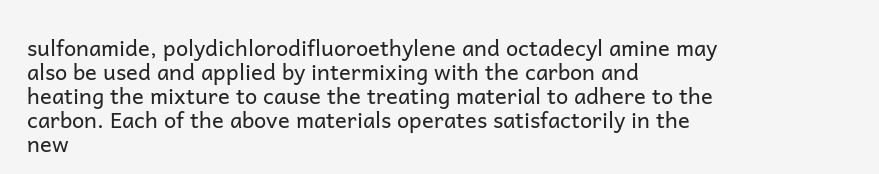sulfonamide, polydichlorodifluoroethylene and octadecyl amine may also be used and applied by intermixing with the carbon and heating the mixture to cause the treating material to adhere to the carbon. Each of the above materials operates satisfactorily in the new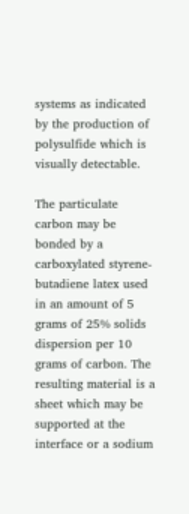systems as indicated by the production of polysulfide which is visually detectable.

The particulate carbon may be bonded by a carboxylated styrene-butadiene latex used in an amount of 5 grams of 25% solids dispersion per 10 grams of carbon. The resulting material is a sheet which may be supported at the interface or a sodium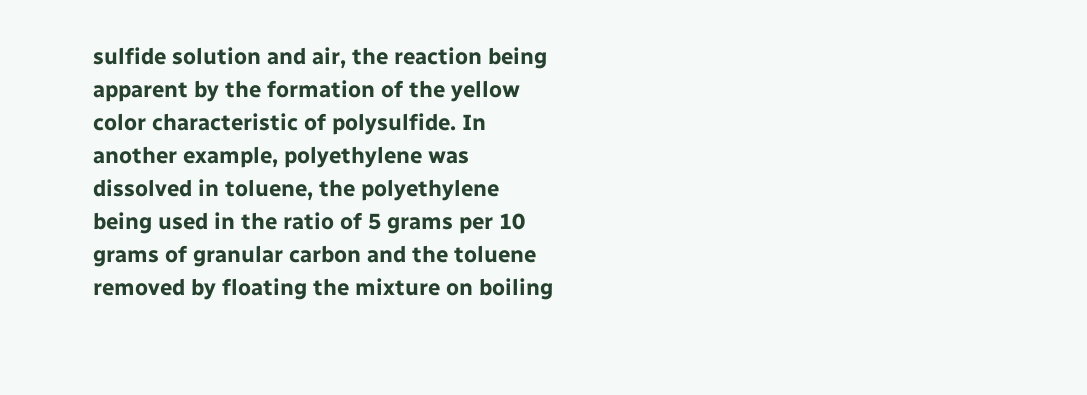sulfide solution and air, the reaction being apparent by the formation of the yellow color characteristic of polysulfide. In another example, polyethylene was dissolved in toluene, the polyethylene being used in the ratio of 5 grams per 10 grams of granular carbon and the toluene removed by floating the mixture on boiling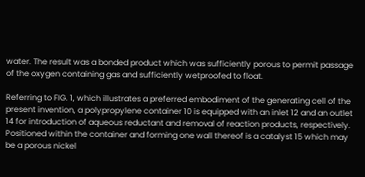water. The result was a bonded product which was sufficiently porous to permit passage of the oxygen containing gas and sufficiently wetproofed to float.

Referring to FIG. 1, which illustrates a preferred embodiment of the generating cell of the present invention, a polypropylene container 10 is equipped with an inlet 12 and an outlet 14 for introduction of aqueous reductant and removal of reaction products, respectively. Positioned within the container and forming one wall thereof is a catalyst 15 which may be a porous nickel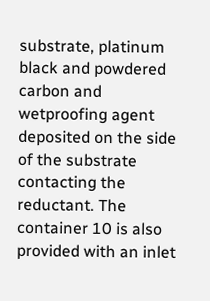substrate, platinum black and powdered carbon and wetproofing agent deposited on the side of the substrate contacting the reductant. The container 10 is also provided with an inlet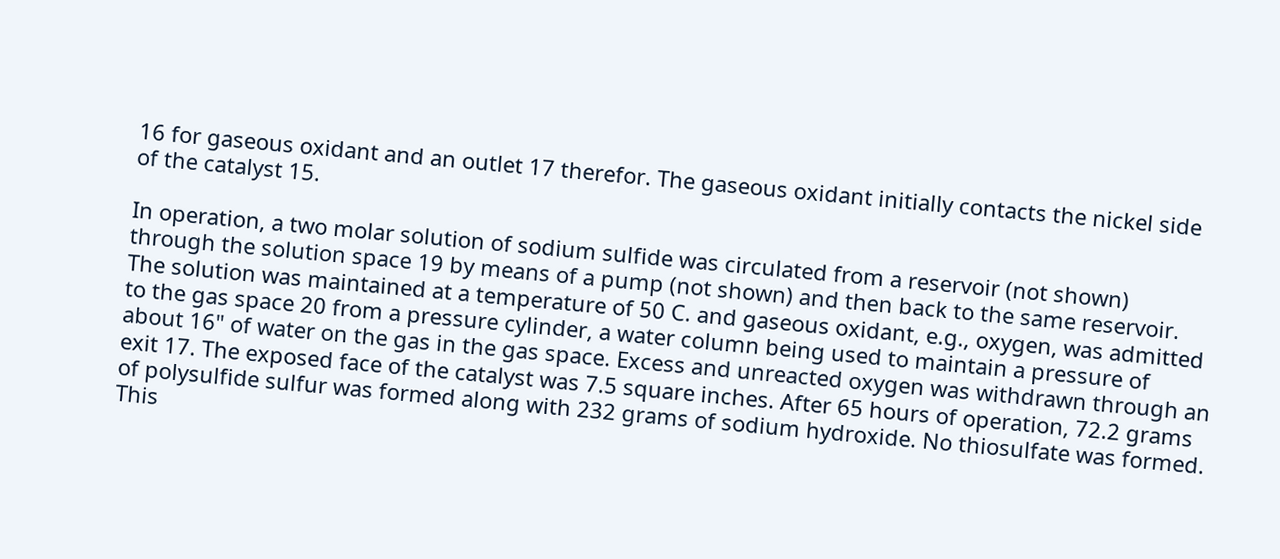16 for gaseous oxidant and an outlet 17 therefor. The gaseous oxidant initially contacts the nickel side of the catalyst 15.

In operation, a two molar solution of sodium sulfide was circulated from a reservoir (not shown) through the solution space 19 by means of a pump (not shown) and then back to the same reservoir. The solution was maintained at a temperature of 50 C. and gaseous oxidant, e.g., oxygen, was admitted to the gas space 20 from a pressure cylinder, a water column being used to maintain a pressure of about 16" of water on the gas in the gas space. Excess and unreacted oxygen was withdrawn through an exit 17. The exposed face of the catalyst was 7.5 square inches. After 65 hours of operation, 72.2 grams of polysulfide sulfur was formed along with 232 grams of sodium hydroxide. No thiosulfate was formed. This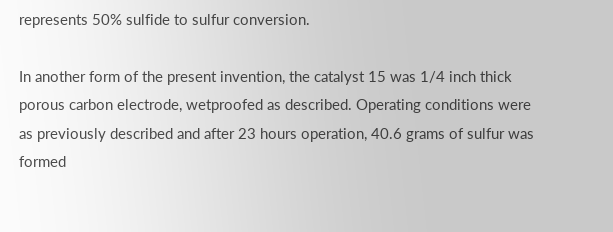represents 50% sulfide to sulfur conversion.

In another form of the present invention, the catalyst 15 was 1/4 inch thick porous carbon electrode, wetproofed as described. Operating conditions were as previously described and after 23 hours operation, 40.6 grams of sulfur was formed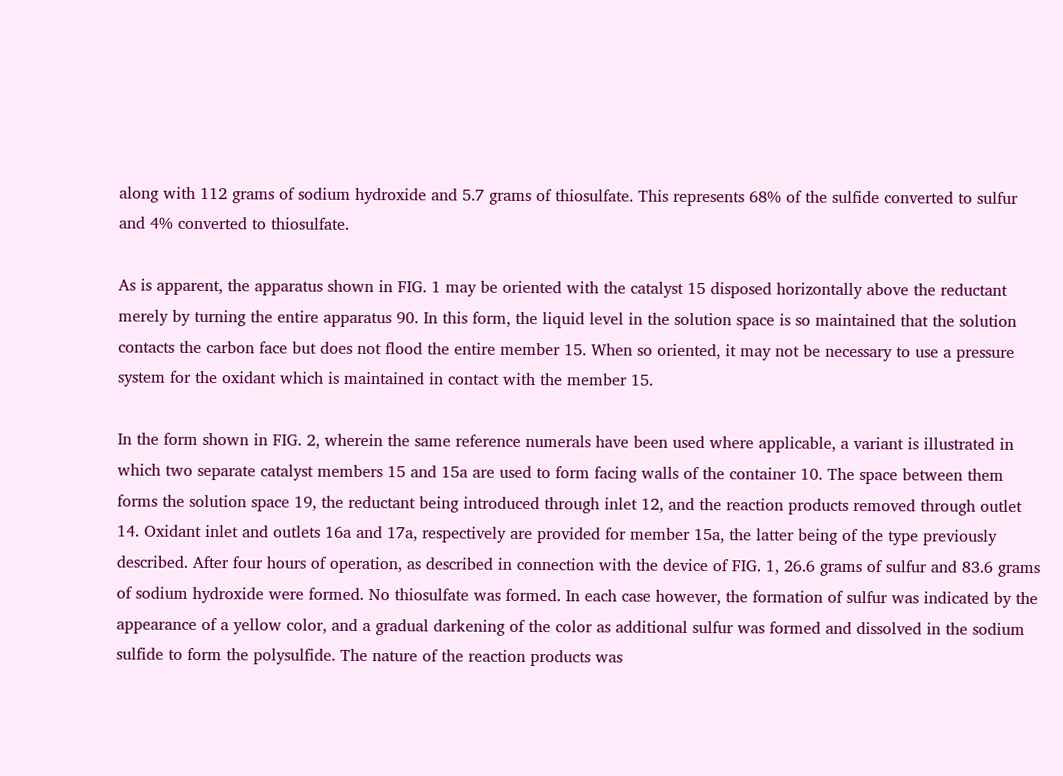along with 112 grams of sodium hydroxide and 5.7 grams of thiosulfate. This represents 68% of the sulfide converted to sulfur and 4% converted to thiosulfate.

As is apparent, the apparatus shown in FIG. 1 may be oriented with the catalyst 15 disposed horizontally above the reductant merely by turning the entire apparatus 90. In this form, the liquid level in the solution space is so maintained that the solution contacts the carbon face but does not flood the entire member 15. When so oriented, it may not be necessary to use a pressure system for the oxidant which is maintained in contact with the member 15.

In the form shown in FIG. 2, wherein the same reference numerals have been used where applicable, a variant is illustrated in which two separate catalyst members 15 and 15a are used to form facing walls of the container 10. The space between them forms the solution space 19, the reductant being introduced through inlet 12, and the reaction products removed through outlet 14. Oxidant inlet and outlets 16a and 17a, respectively are provided for member 15a, the latter being of the type previously described. After four hours of operation, as described in connection with the device of FIG. 1, 26.6 grams of sulfur and 83.6 grams of sodium hydroxide were formed. No thiosulfate was formed. In each case however, the formation of sulfur was indicated by the appearance of a yellow color, and a gradual darkening of the color as additional sulfur was formed and dissolved in the sodium sulfide to form the polysulfide. The nature of the reaction products was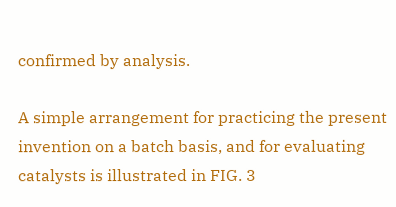confirmed by analysis.

A simple arrangement for practicing the present invention on a batch basis, and for evaluating catalysts is illustrated in FIG. 3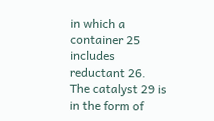in which a container 25 includes reductant 26. The catalyst 29 is in the form of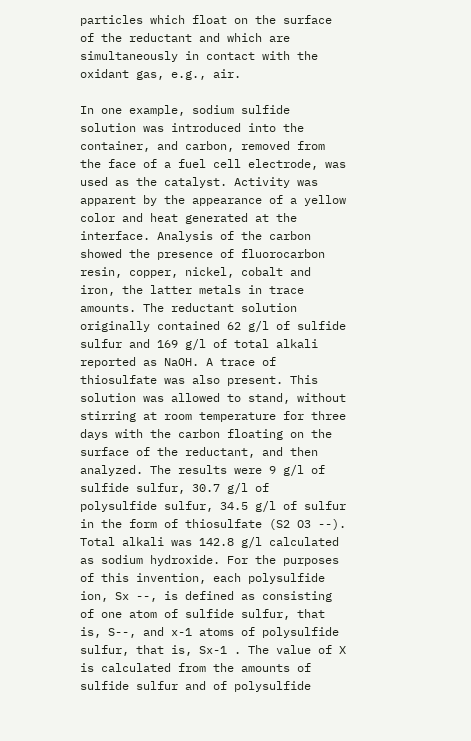particles which float on the surface of the reductant and which are simultaneously in contact with the oxidant gas, e.g., air.

In one example, sodium sulfide solution was introduced into the container, and carbon, removed from the face of a fuel cell electrode, was used as the catalyst. Activity was apparent by the appearance of a yellow color and heat generated at the interface. Analysis of the carbon showed the presence of fluorocarbon resin, copper, nickel, cobalt and iron, the latter metals in trace amounts. The reductant solution originally contained 62 g/l of sulfide sulfur and 169 g/l of total alkali reported as NaOH. A trace of thiosulfate was also present. This solution was allowed to stand, without stirring at room temperature for three days with the carbon floating on the surface of the reductant, and then analyzed. The results were 9 g/l of sulfide sulfur, 30.7 g/l of polysulfide sulfur, 34.5 g/l of sulfur in the form of thiosulfate (S2 O3 --). Total alkali was 142.8 g/l calculated as sodium hydroxide. For the purposes of this invention, each polysulfide ion, Sx --, is defined as consisting of one atom of sulfide sulfur, that is, S--, and x-1 atoms of polysulfide sulfur, that is, Sx-1 . The value of X is calculated from the amounts of sulfide sulfur and of polysulfide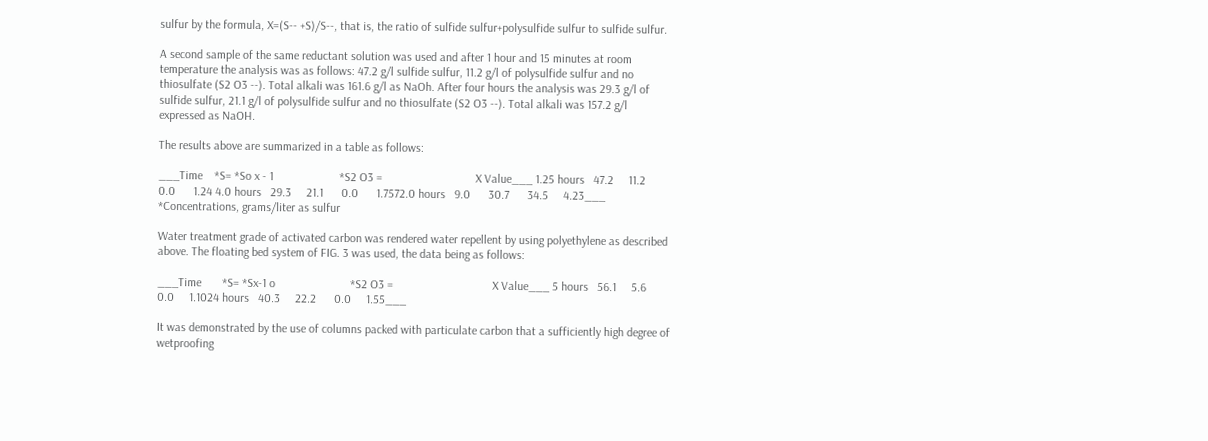sulfur by the formula, X=(S-- +S)/S--, that is, the ratio of sulfide sulfur+polysulfide sulfur to sulfide sulfur.

A second sample of the same reductant solution was used and after 1 hour and 15 minutes at room temperature the analysis was as follows: 47.2 g/l sulfide sulfur, 11.2 g/l of polysulfide sulfur and no thiosulfate (S2 O3 --). Total alkali was 161.6 g/l as NaOh. After four hours the analysis was 29.3 g/l of sulfide sulfur, 21.1 g/l of polysulfide sulfur and no thiosulfate (S2 O3 --). Total alkali was 157.2 g/l expressed as NaOH.

The results above are summarized in a table as follows:

___Time    *S= *So x - 1                      *S2 O3 =                               X Value___ 1.25 hours   47.2     11.2      0.0      1.24 4.0 hours   29.3     21.1      0.0      1.7572.0 hours   9.0      30.7      34.5     4.23___ *Concentrations, grams/liter as sulfur

Water treatment grade of activated carbon was rendered water repellent by using polyethylene as described above. The floating bed system of FIG. 3 was used, the data being as follows:

___Time       *S= *Sx-1 o                         *S2 O3 =                                 X Value___ 5 hours   56.1     5.6       0.0     1.1024 hours   40.3     22.2      0.0     1.55___

It was demonstrated by the use of columns packed with particulate carbon that a sufficiently high degree of wetproofing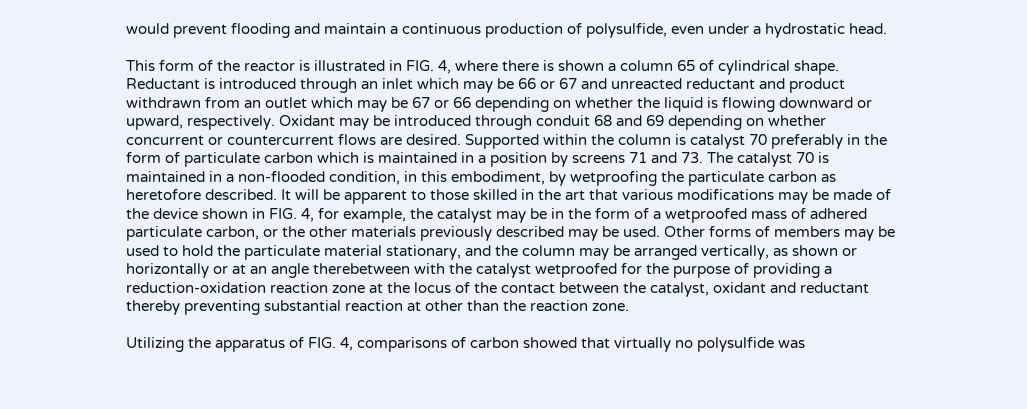would prevent flooding and maintain a continuous production of polysulfide, even under a hydrostatic head.

This form of the reactor is illustrated in FIG. 4, where there is shown a column 65 of cylindrical shape. Reductant is introduced through an inlet which may be 66 or 67 and unreacted reductant and product withdrawn from an outlet which may be 67 or 66 depending on whether the liquid is flowing downward or upward, respectively. Oxidant may be introduced through conduit 68 and 69 depending on whether concurrent or countercurrent flows are desired. Supported within the column is catalyst 70 preferably in the form of particulate carbon which is maintained in a position by screens 71 and 73. The catalyst 70 is maintained in a non-flooded condition, in this embodiment, by wetproofing the particulate carbon as heretofore described. It will be apparent to those skilled in the art that various modifications may be made of the device shown in FIG. 4, for example, the catalyst may be in the form of a wetproofed mass of adhered particulate carbon, or the other materials previously described may be used. Other forms of members may be used to hold the particulate material stationary, and the column may be arranged vertically, as shown or horizontally or at an angle therebetween with the catalyst wetproofed for the purpose of providing a reduction-oxidation reaction zone at the locus of the contact between the catalyst, oxidant and reductant thereby preventing substantial reaction at other than the reaction zone.

Utilizing the apparatus of FIG. 4, comparisons of carbon showed that virtually no polysulfide was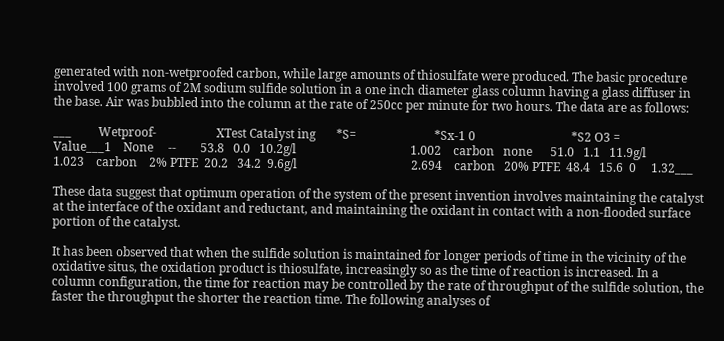generated with non-wetproofed carbon, while large amounts of thiosulfate were produced. The basic procedure involved 100 grams of 2M sodium sulfide solution in a one inch diameter glass column having a glass diffuser in the base. Air was bubbled into the column at the rate of 250cc per minute for two hours. The data are as follows:

___         Wetproof-                    XTest Catalyst ing       *S=                          *Sx-1 0                                *S2 O3 =                                      Value___1    None     --        53.8   0.0   10.2g/l                                      1.002    carbon   none      51.0   1.1   11.9g/l                                      1.023    carbon    2% PTFE  20.2   34.2  9.6g/l                                      2.694    carbon   20% PTFE  48.4   15.6  0     1.32___

These data suggest that optimum operation of the system of the present invention involves maintaining the catalyst at the interface of the oxidant and reductant, and maintaining the oxidant in contact with a non-flooded surface portion of the catalyst.

It has been observed that when the sulfide solution is maintained for longer periods of time in the vicinity of the oxidative situs, the oxidation product is thiosulfate, increasingly so as the time of reaction is increased. In a column configuration, the time for reaction may be controlled by the rate of throughput of the sulfide solution, the faster the throughput the shorter the reaction time. The following analyses of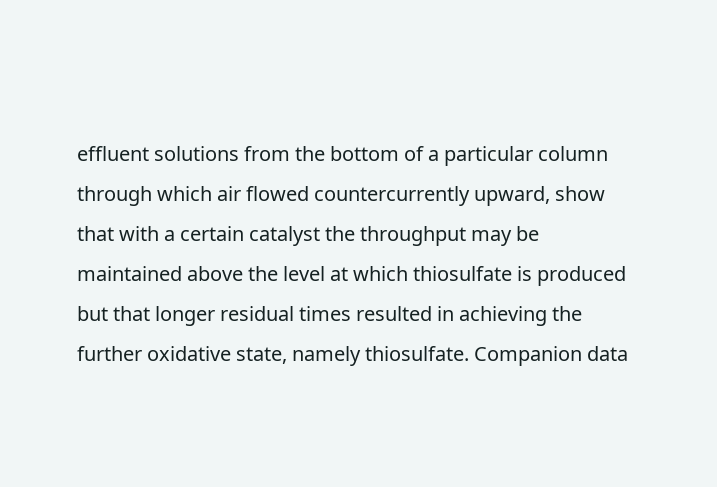effluent solutions from the bottom of a particular column through which air flowed countercurrently upward, show that with a certain catalyst the throughput may be maintained above the level at which thiosulfate is produced but that longer residual times resulted in achieving the further oxidative state, namely thiosulfate. Companion data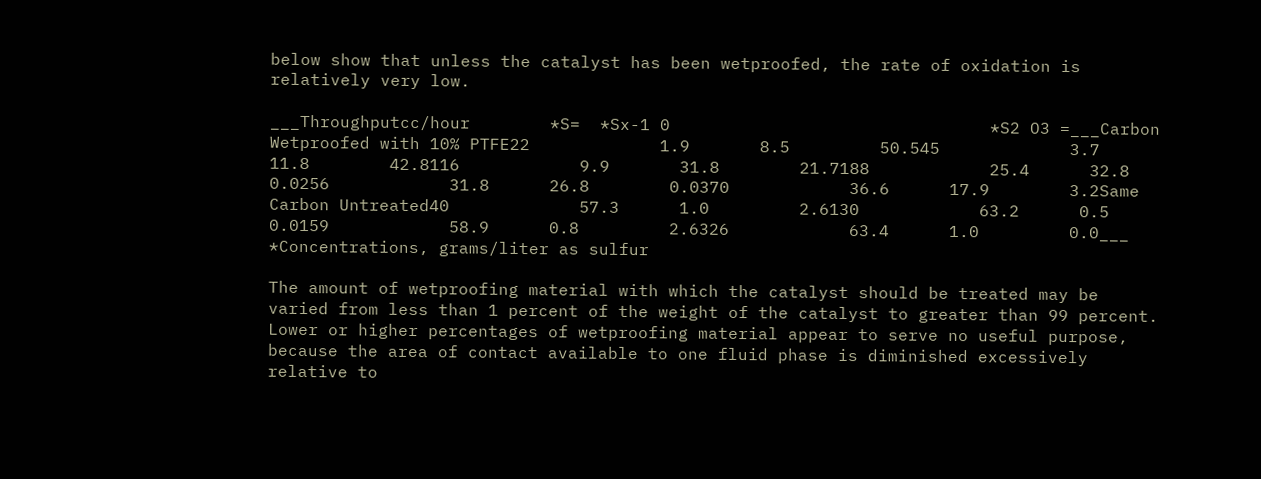below show that unless the catalyst has been wetproofed, the rate of oxidation is relatively very low.

___Throughputcc/hour        *S=  *Sx-1 0                                *S2 O3 =___Carbon Wetproofed with 10% PTFE22             1.9       8.5         50.545             3.7       11.8        42.8116            9.9       31.8        21.7188            25.4      32.8        0.0256            31.8      26.8        0.0370            36.6      17.9        3.2Same Carbon Untreated40             57.3      1.0         2.6130            63.2      0.5         0.0159            58.9      0.8         2.6326            63.4      1.0         0.0___ *Concentrations, grams/liter as sulfur

The amount of wetproofing material with which the catalyst should be treated may be varied from less than 1 percent of the weight of the catalyst to greater than 99 percent. Lower or higher percentages of wetproofing material appear to serve no useful purpose, because the area of contact available to one fluid phase is diminished excessively relative to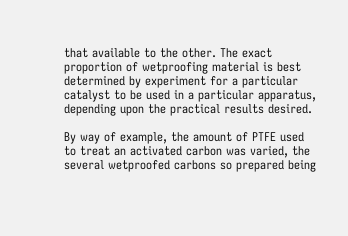that available to the other. The exact proportion of wetproofing material is best determined by experiment for a particular catalyst to be used in a particular apparatus, depending upon the practical results desired.

By way of example, the amount of PTFE used to treat an activated carbon was varied, the several wetproofed carbons so prepared being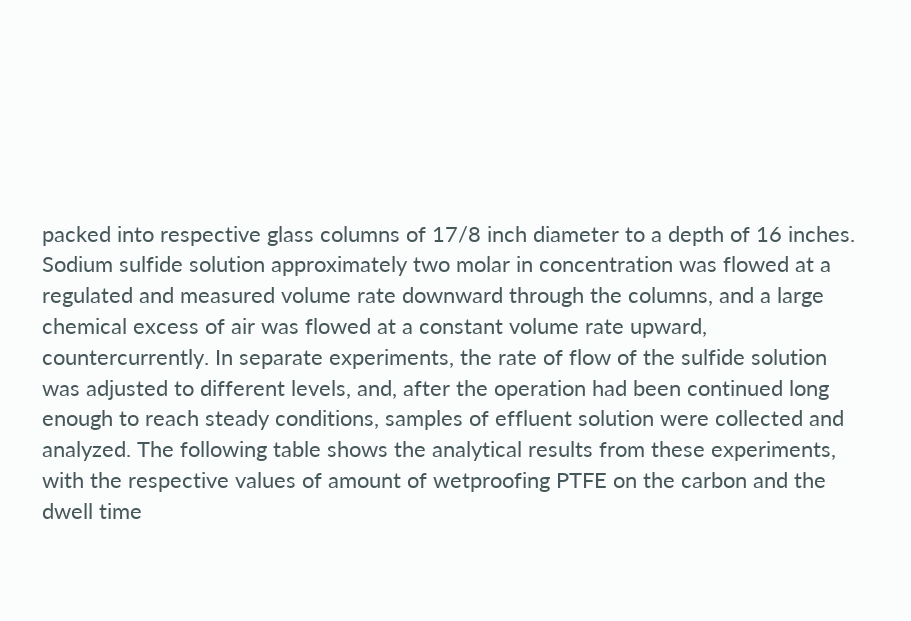packed into respective glass columns of 17/8 inch diameter to a depth of 16 inches. Sodium sulfide solution approximately two molar in concentration was flowed at a regulated and measured volume rate downward through the columns, and a large chemical excess of air was flowed at a constant volume rate upward, countercurrently. In separate experiments, the rate of flow of the sulfide solution was adjusted to different levels, and, after the operation had been continued long enough to reach steady conditions, samples of effluent solution were collected and analyzed. The following table shows the analytical results from these experiments, with the respective values of amount of wetproofing PTFE on the carbon and the dwell time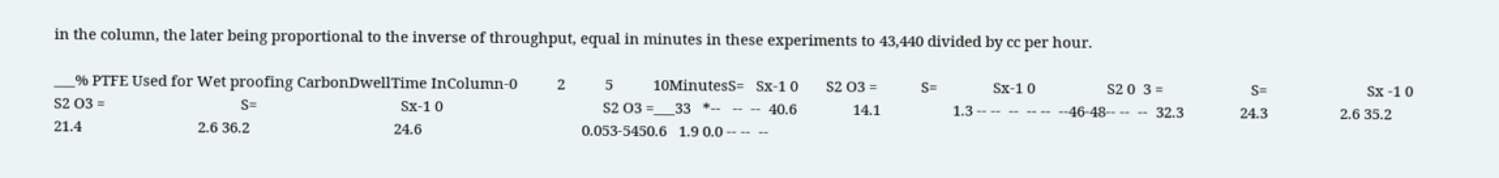in the column, the later being proportional to the inverse of throughput, equal in minutes in these experiments to 43,440 divided by cc per hour.

___% PTFE Used for Wet proofing CarbonDwellTime InColumn-0          2          5          10MinutesS=   Sx-1 0       S2 O3 =           S=              Sx-1 0                  S2 0  3 =                      S=                         Sx -1 0                             S2 O3 =                                  S=                                    Sx-1 0                                        S2 O3 =___33   *--   --  --  40.6              14.1                  1.3 -- --  --  -- --  --46-48-- --  --  32.3              24.3                  2.6 35.2                         21.4                             2.6 36.2                                    24.6                                        0.053-5450.6   1.9 0.0 -- --  --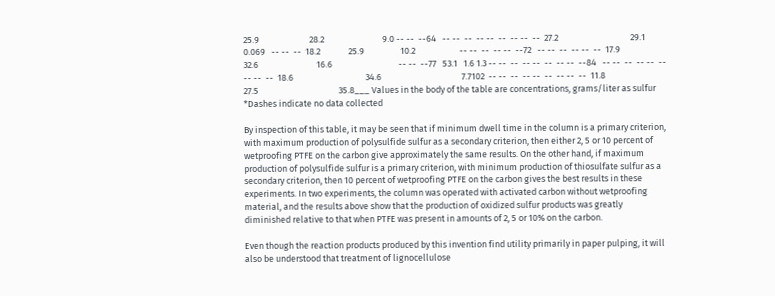25.9                         28.2                             9.0 -- --  --64   -- --  --  -- --  --  -- --  --  27.2                                    29.1                                        0.069   -- --  --  18.2              25.9                  10.2                      -- --  --  -- --  --72   -- --  --  -- --  --  17.9                         32.6                             16.6                                 -- --  --77   53.1   1.6 1.3 -- --  --  -- --  --  -- --  --84   -- --  --  -- --  --  -- --  --  18.6                                    34.6                                        7.7102  -- --  --  -- --  --  -- --  --  11.8                                    27.5                                        35.8___ Values in the body of the table are concentrations, grams/liter as sulfur *Dashes indicate no data collected

By inspection of this table, it may be seen that if minimum dwell time in the column is a primary criterion, with maximum production of polysulfide sulfur as a secondary criterion, then either 2, 5 or 10 percent of wetproofing PTFE on the carbon give approximately the same results. On the other hand, if maximum production of polysulfide sulfur is a primary criterion, with minimum production of thiosulfate sulfur as a secondary criterion, then 10 percent of wetproofing PTFE on the carbon gives the best results in these experiments. In two experiments, the column was operated with activated carbon without wetproofing material, and the results above show that the production of oxidized sulfur products was greatly diminished relative to that when PTFE was present in amounts of 2, 5 or 10% on the carbon.

Even though the reaction products produced by this invention find utility primarily in paper pulping, it will also be understood that treatment of lignocellulose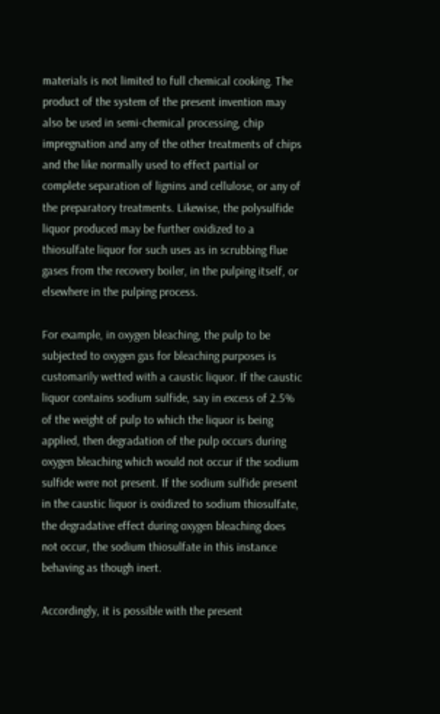materials is not limited to full chemical cooking. The product of the system of the present invention may also be used in semi-chemical processing, chip impregnation and any of the other treatments of chips and the like normally used to effect partial or complete separation of lignins and cellulose, or any of the preparatory treatments. Likewise, the polysulfide liquor produced may be further oxidized to a thiosulfate liquor for such uses as in scrubbing flue gases from the recovery boiler, in the pulping itself, or elsewhere in the pulping process.

For example, in oxygen bleaching, the pulp to be subjected to oxygen gas for bleaching purposes is customarily wetted with a caustic liquor. If the caustic liquor contains sodium sulfide, say in excess of 2.5% of the weight of pulp to which the liquor is being applied, then degradation of the pulp occurs during oxygen bleaching which would not occur if the sodium sulfide were not present. If the sodium sulfide present in the caustic liquor is oxidized to sodium thiosulfate, the degradative effect during oxygen bleaching does not occur, the sodium thiosulfate in this instance behaving as though inert.

Accordingly, it is possible with the present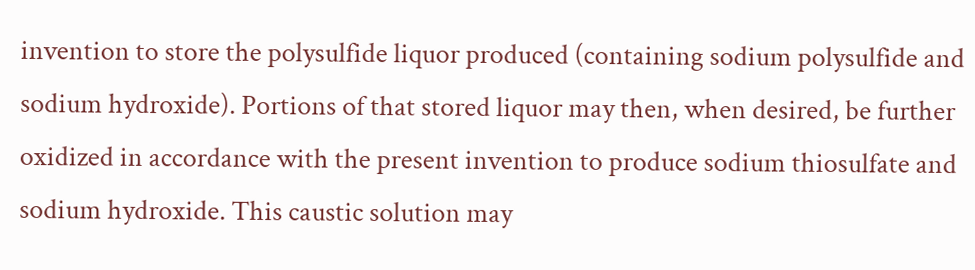invention to store the polysulfide liquor produced (containing sodium polysulfide and sodium hydroxide). Portions of that stored liquor may then, when desired, be further oxidized in accordance with the present invention to produce sodium thiosulfate and sodium hydroxide. This caustic solution may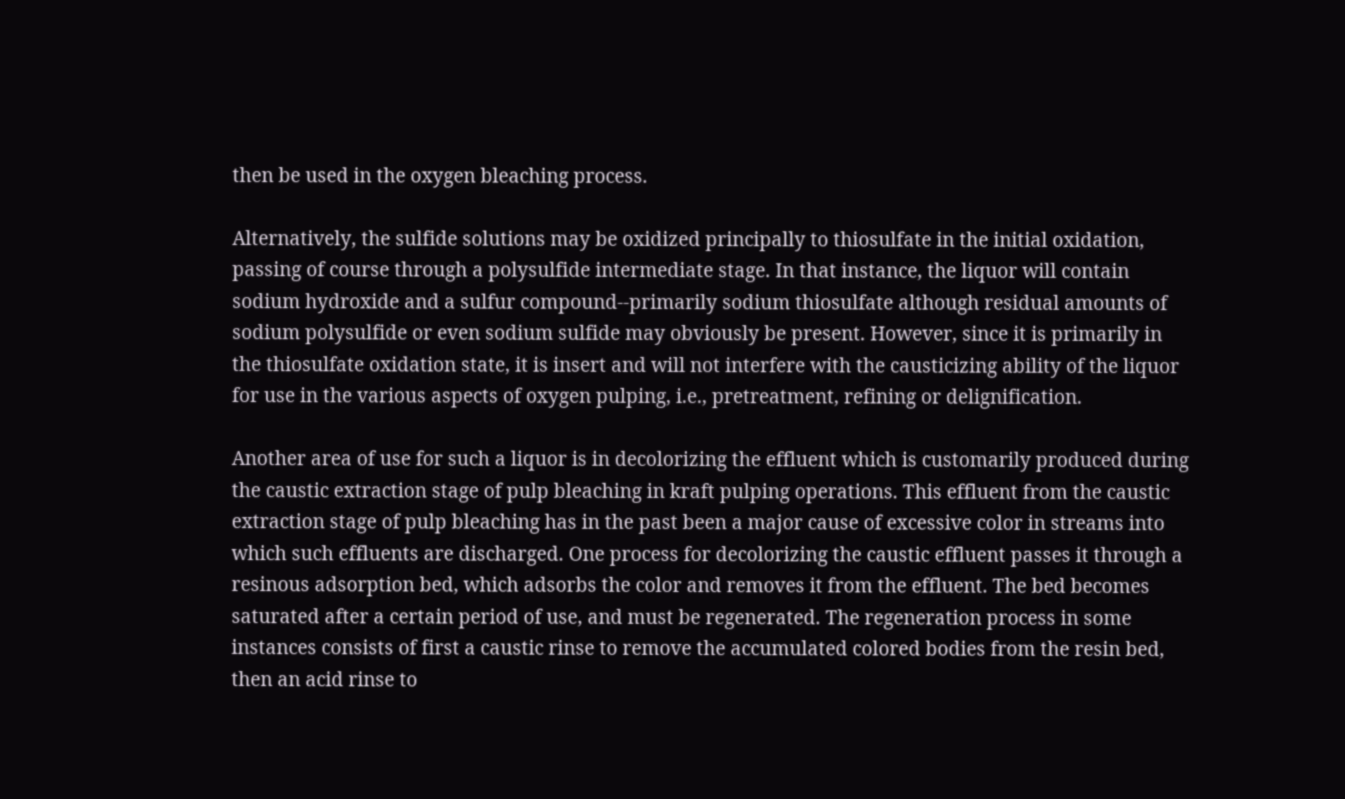then be used in the oxygen bleaching process.

Alternatively, the sulfide solutions may be oxidized principally to thiosulfate in the initial oxidation, passing of course through a polysulfide intermediate stage. In that instance, the liquor will contain sodium hydroxide and a sulfur compound--primarily sodium thiosulfate although residual amounts of sodium polysulfide or even sodium sulfide may obviously be present. However, since it is primarily in the thiosulfate oxidation state, it is insert and will not interfere with the causticizing ability of the liquor for use in the various aspects of oxygen pulping, i.e., pretreatment, refining or delignification.

Another area of use for such a liquor is in decolorizing the effluent which is customarily produced during the caustic extraction stage of pulp bleaching in kraft pulping operations. This effluent from the caustic extraction stage of pulp bleaching has in the past been a major cause of excessive color in streams into which such effluents are discharged. One process for decolorizing the caustic effluent passes it through a resinous adsorption bed, which adsorbs the color and removes it from the effluent. The bed becomes saturated after a certain period of use, and must be regenerated. The regeneration process in some instances consists of first a caustic rinse to remove the accumulated colored bodies from the resin bed, then an acid rinse to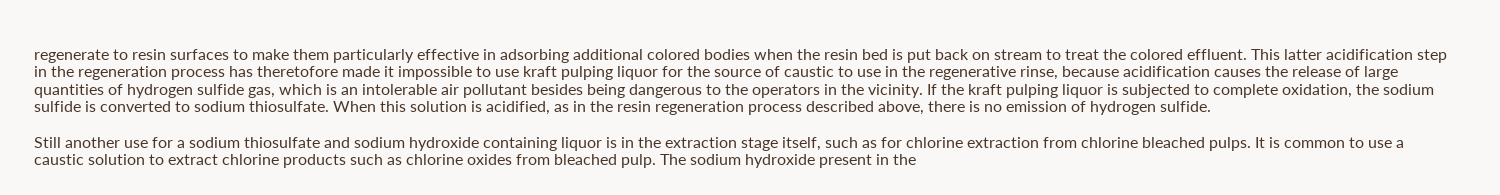regenerate to resin surfaces to make them particularly effective in adsorbing additional colored bodies when the resin bed is put back on stream to treat the colored effluent. This latter acidification step in the regeneration process has theretofore made it impossible to use kraft pulping liquor for the source of caustic to use in the regenerative rinse, because acidification causes the release of large quantities of hydrogen sulfide gas, which is an intolerable air pollutant besides being dangerous to the operators in the vicinity. If the kraft pulping liquor is subjected to complete oxidation, the sodium sulfide is converted to sodium thiosulfate. When this solution is acidified, as in the resin regeneration process described above, there is no emission of hydrogen sulfide.

Still another use for a sodium thiosulfate and sodium hydroxide containing liquor is in the extraction stage itself, such as for chlorine extraction from chlorine bleached pulps. It is common to use a caustic solution to extract chlorine products such as chlorine oxides from bleached pulp. The sodium hydroxide present in the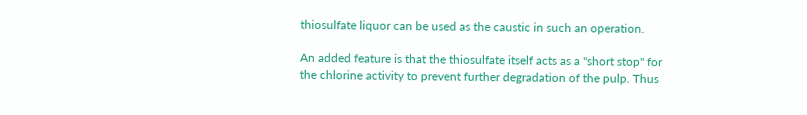thiosulfate liquor can be used as the caustic in such an operation.

An added feature is that the thiosulfate itself acts as a "short stop" for the chlorine activity to prevent further degradation of the pulp. Thus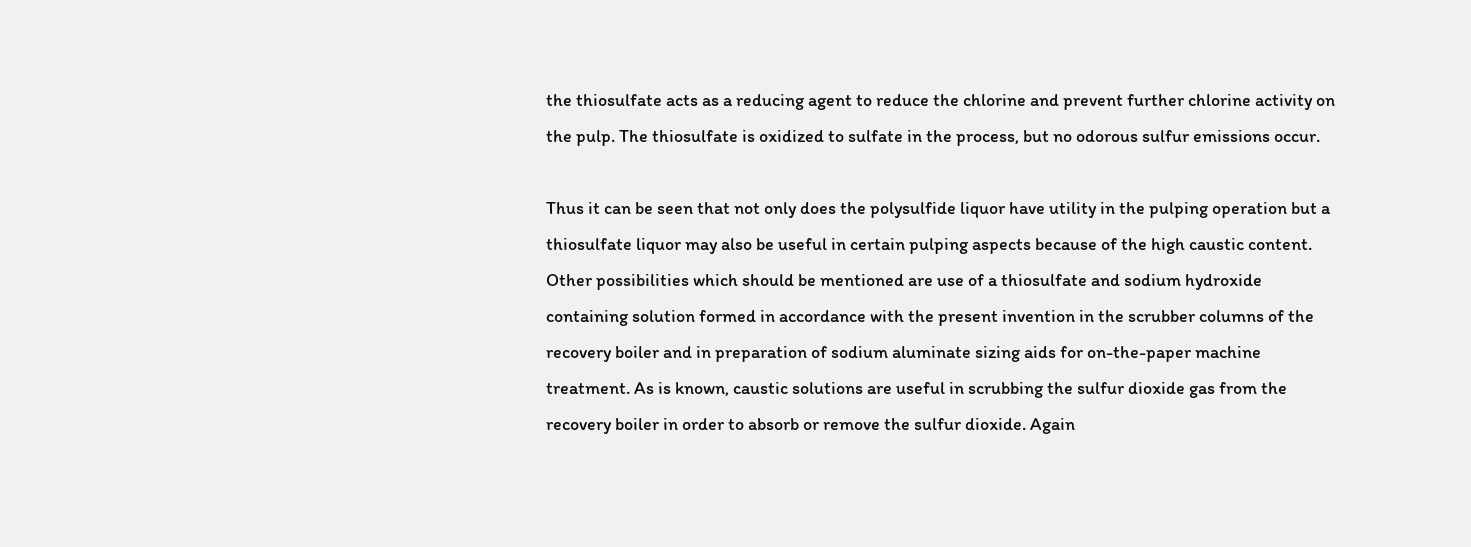the thiosulfate acts as a reducing agent to reduce the chlorine and prevent further chlorine activity on the pulp. The thiosulfate is oxidized to sulfate in the process, but no odorous sulfur emissions occur.

Thus it can be seen that not only does the polysulfide liquor have utility in the pulping operation but a thiosulfate liquor may also be useful in certain pulping aspects because of the high caustic content. Other possibilities which should be mentioned are use of a thiosulfate and sodium hydroxide containing solution formed in accordance with the present invention in the scrubber columns of the recovery boiler and in preparation of sodium aluminate sizing aids for on-the-paper machine treatment. As is known, caustic solutions are useful in scrubbing the sulfur dioxide gas from the recovery boiler in order to absorb or remove the sulfur dioxide. Again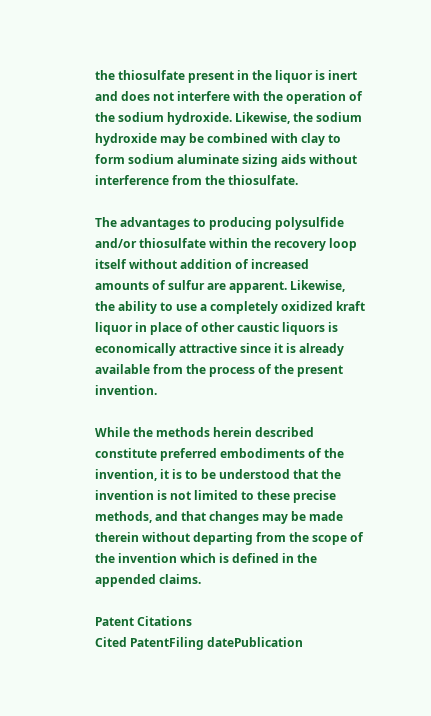the thiosulfate present in the liquor is inert and does not interfere with the operation of the sodium hydroxide. Likewise, the sodium hydroxide may be combined with clay to form sodium aluminate sizing aids without interference from the thiosulfate.

The advantages to producing polysulfide and/or thiosulfate within the recovery loop itself without addition of increased amounts of sulfur are apparent. Likewise, the ability to use a completely oxidized kraft liquor in place of other caustic liquors is economically attractive since it is already available from the process of the present invention.

While the methods herein described constitute preferred embodiments of the invention, it is to be understood that the invention is not limited to these precise methods, and that changes may be made therein without departing from the scope of the invention which is defined in the appended claims.

Patent Citations
Cited PatentFiling datePublication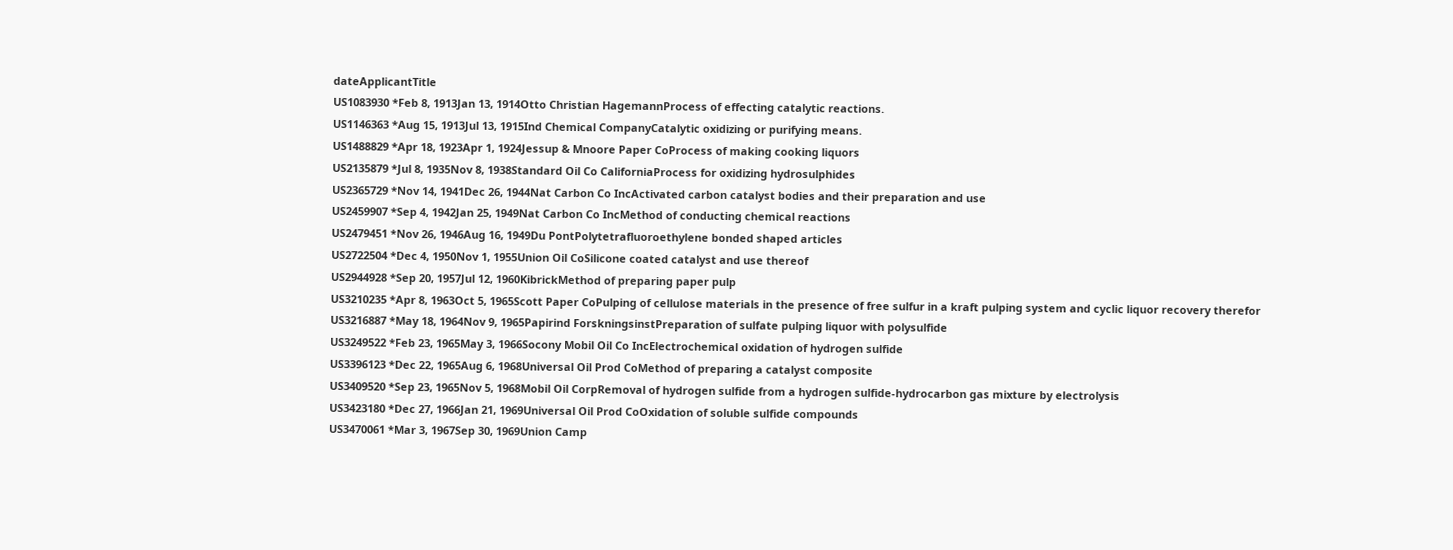dateApplicantTitle
US1083930 *Feb 8, 1913Jan 13, 1914Otto Christian HagemannProcess of effecting catalytic reactions.
US1146363 *Aug 15, 1913Jul 13, 1915Ind Chemical CompanyCatalytic oxidizing or purifying means.
US1488829 *Apr 18, 1923Apr 1, 1924Jessup & Mnoore Paper CoProcess of making cooking liquors
US2135879 *Jul 8, 1935Nov 8, 1938Standard Oil Co CaliforniaProcess for oxidizing hydrosulphides
US2365729 *Nov 14, 1941Dec 26, 1944Nat Carbon Co IncActivated carbon catalyst bodies and their preparation and use
US2459907 *Sep 4, 1942Jan 25, 1949Nat Carbon Co IncMethod of conducting chemical reactions
US2479451 *Nov 26, 1946Aug 16, 1949Du PontPolytetrafluoroethylene bonded shaped articles
US2722504 *Dec 4, 1950Nov 1, 1955Union Oil CoSilicone coated catalyst and use thereof
US2944928 *Sep 20, 1957Jul 12, 1960KibrickMethod of preparing paper pulp
US3210235 *Apr 8, 1963Oct 5, 1965Scott Paper CoPulping of cellulose materials in the presence of free sulfur in a kraft pulping system and cyclic liquor recovery therefor
US3216887 *May 18, 1964Nov 9, 1965Papirind ForskningsinstPreparation of sulfate pulping liquor with polysulfide
US3249522 *Feb 23, 1965May 3, 1966Socony Mobil Oil Co IncElectrochemical oxidation of hydrogen sulfide
US3396123 *Dec 22, 1965Aug 6, 1968Universal Oil Prod CoMethod of preparing a catalyst composite
US3409520 *Sep 23, 1965Nov 5, 1968Mobil Oil CorpRemoval of hydrogen sulfide from a hydrogen sulfide-hydrocarbon gas mixture by electrolysis
US3423180 *Dec 27, 1966Jan 21, 1969Universal Oil Prod CoOxidation of soluble sulfide compounds
US3470061 *Mar 3, 1967Sep 30, 1969Union Camp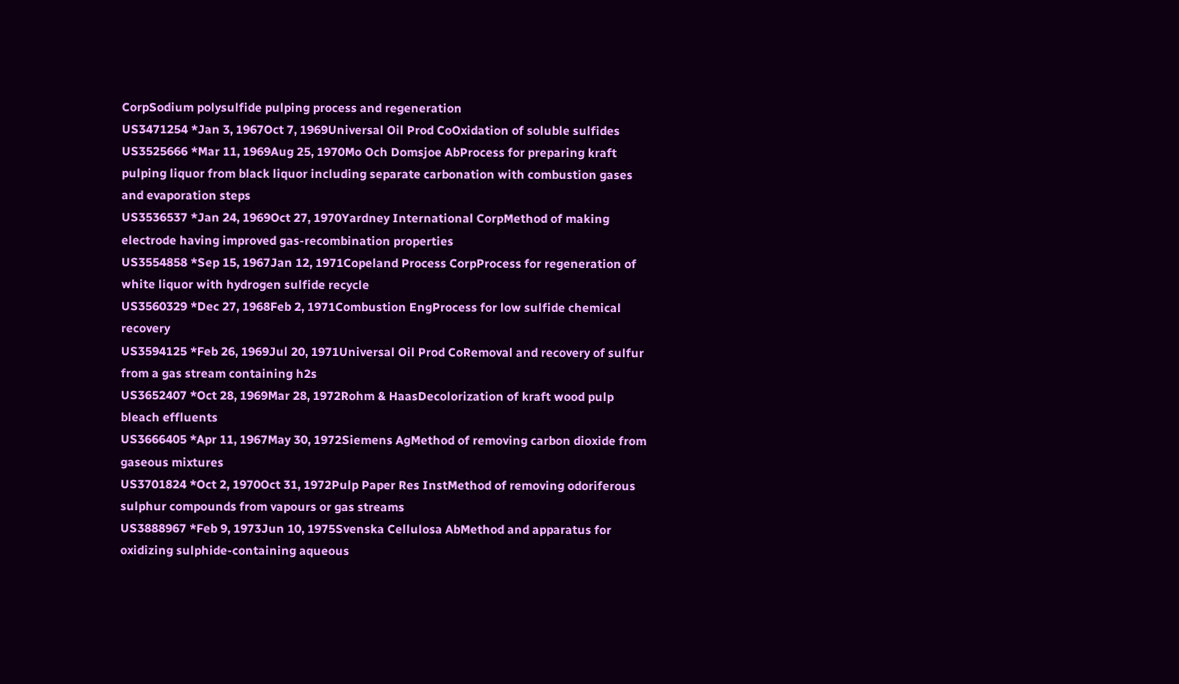CorpSodium polysulfide pulping process and regeneration
US3471254 *Jan 3, 1967Oct 7, 1969Universal Oil Prod CoOxidation of soluble sulfides
US3525666 *Mar 11, 1969Aug 25, 1970Mo Och Domsjoe AbProcess for preparing kraft pulping liquor from black liquor including separate carbonation with combustion gases and evaporation steps
US3536537 *Jan 24, 1969Oct 27, 1970Yardney International CorpMethod of making electrode having improved gas-recombination properties
US3554858 *Sep 15, 1967Jan 12, 1971Copeland Process CorpProcess for regeneration of white liquor with hydrogen sulfide recycle
US3560329 *Dec 27, 1968Feb 2, 1971Combustion EngProcess for low sulfide chemical recovery
US3594125 *Feb 26, 1969Jul 20, 1971Universal Oil Prod CoRemoval and recovery of sulfur from a gas stream containing h2s
US3652407 *Oct 28, 1969Mar 28, 1972Rohm & HaasDecolorization of kraft wood pulp bleach effluents
US3666405 *Apr 11, 1967May 30, 1972Siemens AgMethod of removing carbon dioxide from gaseous mixtures
US3701824 *Oct 2, 1970Oct 31, 1972Pulp Paper Res InstMethod of removing odoriferous sulphur compounds from vapours or gas streams
US3888967 *Feb 9, 1973Jun 10, 1975Svenska Cellulosa AbMethod and apparatus for oxidizing sulphide-containing aqueous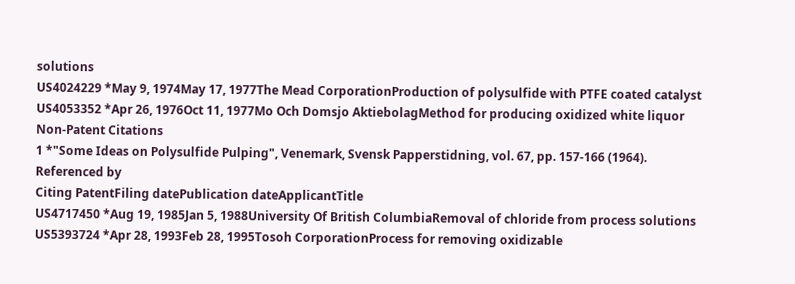solutions
US4024229 *May 9, 1974May 17, 1977The Mead CorporationProduction of polysulfide with PTFE coated catalyst
US4053352 *Apr 26, 1976Oct 11, 1977Mo Och Domsjo AktiebolagMethod for producing oxidized white liquor
Non-Patent Citations
1 *"Some Ideas on Polysulfide Pulping", Venemark, Svensk Papperstidning, vol. 67, pp. 157-166 (1964).
Referenced by
Citing PatentFiling datePublication dateApplicantTitle
US4717450 *Aug 19, 1985Jan 5, 1988University Of British ColumbiaRemoval of chloride from process solutions
US5393724 *Apr 28, 1993Feb 28, 1995Tosoh CorporationProcess for removing oxidizable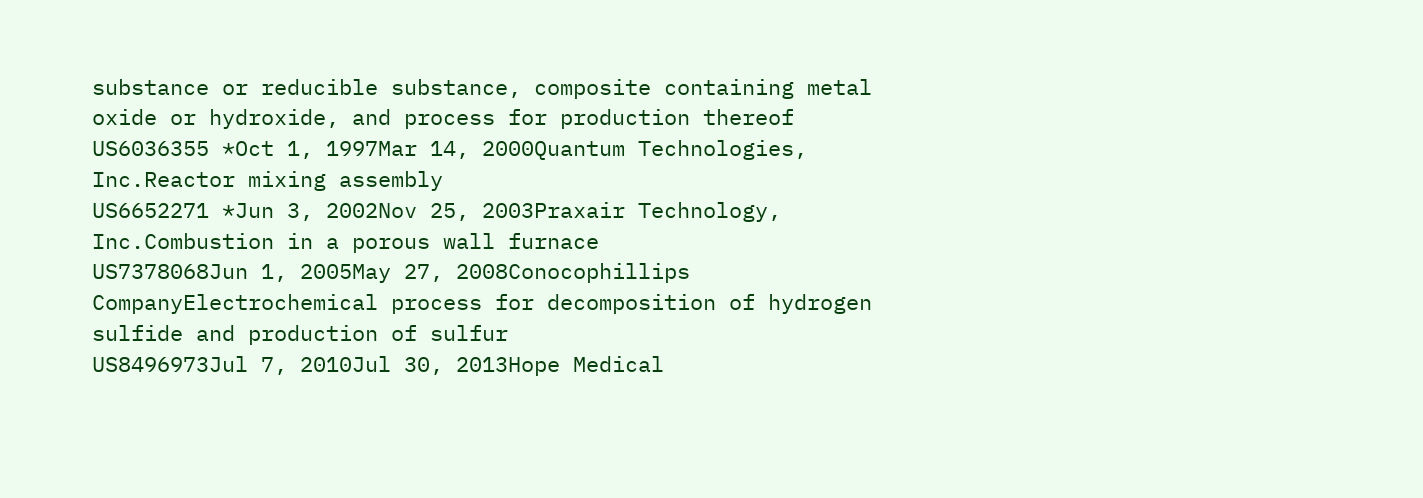substance or reducible substance, composite containing metal oxide or hydroxide, and process for production thereof
US6036355 *Oct 1, 1997Mar 14, 2000Quantum Technologies, Inc.Reactor mixing assembly
US6652271 *Jun 3, 2002Nov 25, 2003Praxair Technology, Inc.Combustion in a porous wall furnace
US7378068Jun 1, 2005May 27, 2008Conocophillips CompanyElectrochemical process for decomposition of hydrogen sulfide and production of sulfur
US8496973Jul 7, 2010Jul 30, 2013Hope Medical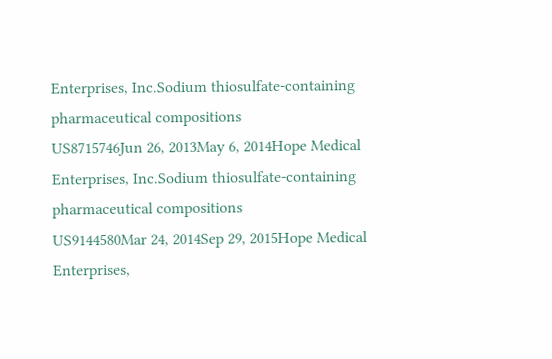Enterprises, Inc.Sodium thiosulfate-containing pharmaceutical compositions
US8715746Jun 26, 2013May 6, 2014Hope Medical Enterprises, Inc.Sodium thiosulfate-containing pharmaceutical compositions
US9144580Mar 24, 2014Sep 29, 2015Hope Medical Enterprises,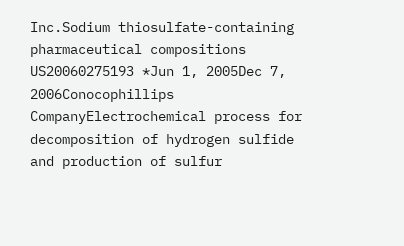Inc.Sodium thiosulfate-containing pharmaceutical compositions
US20060275193 *Jun 1, 2005Dec 7, 2006Conocophillips CompanyElectrochemical process for decomposition of hydrogen sulfide and production of sulfur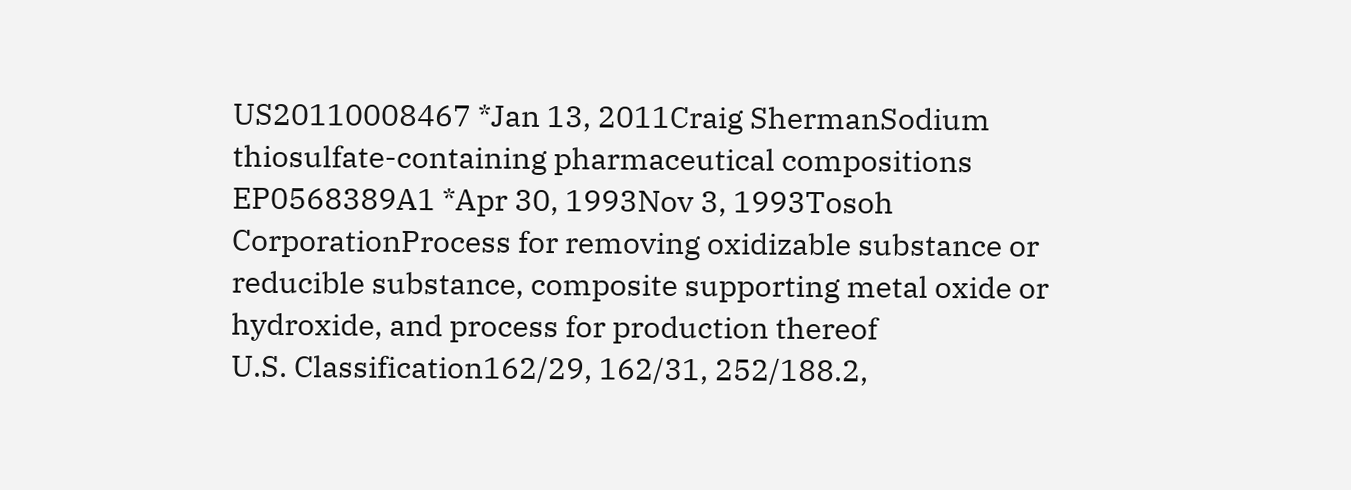US20110008467 *Jan 13, 2011Craig ShermanSodium thiosulfate-containing pharmaceutical compositions
EP0568389A1 *Apr 30, 1993Nov 3, 1993Tosoh CorporationProcess for removing oxidizable substance or reducible substance, composite supporting metal oxide or hydroxide, and process for production thereof
U.S. Classification162/29, 162/31, 252/188.2,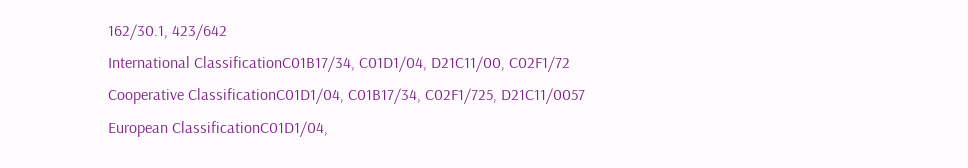162/30.1, 423/642
International ClassificationC01B17/34, C01D1/04, D21C11/00, C02F1/72
Cooperative ClassificationC01D1/04, C01B17/34, C02F1/725, D21C11/0057
European ClassificationC01D1/04,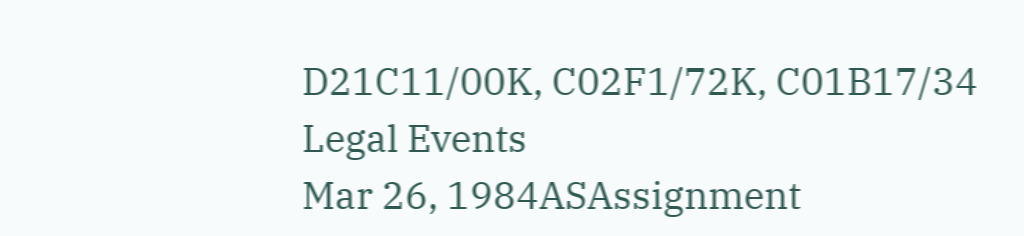D21C11/00K, C02F1/72K, C01B17/34
Legal Events
Mar 26, 1984ASAssignment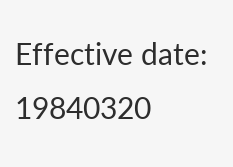Effective date: 19840320